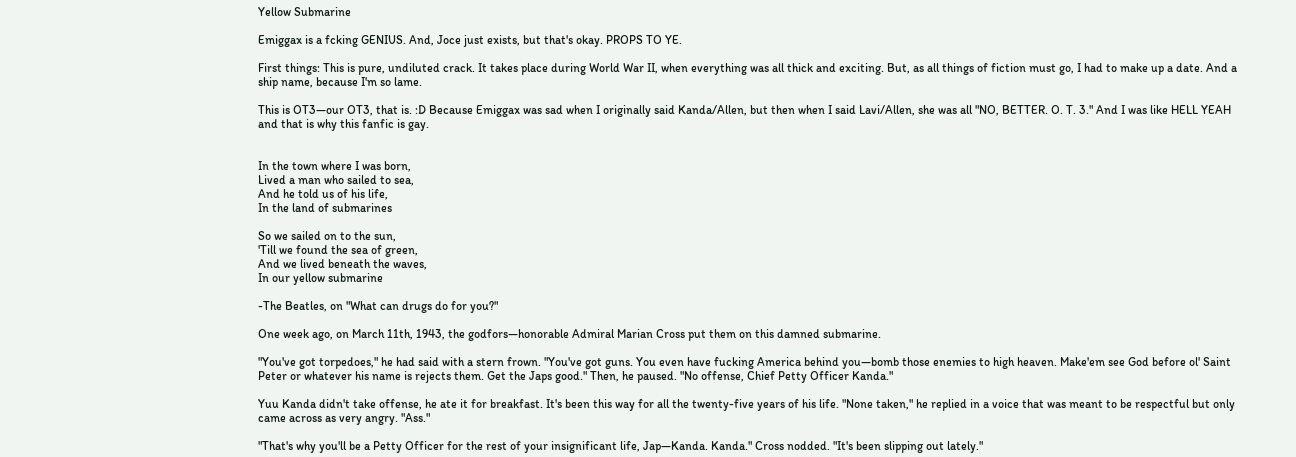Yellow Submarine

Emiggax is a fcking GENIUS. And, Joce just exists, but that's okay. PROPS TO YE.

First things: This is pure, undiluted crack. It takes place during World War II, when everything was all thick and exciting. But, as all things of fiction must go, I had to make up a date. And a ship name, because I'm so lame.

This is OT3—our OT3, that is. :D Because Emiggax was sad when I originally said Kanda/Allen, but then when I said Lavi/Allen, she was all "NO, BETTER. O. T. 3." And I was like HELL YEAH and that is why this fanfic is gay.


In the town where I was born,
Lived a man who sailed to sea,
And he told us of his life,
In the land of submarines

So we sailed on to the sun,
'Till we found the sea of green,
And we lived beneath the waves,
In our yellow submarine

-The Beatles, on "What can drugs do for you?"

One week ago, on March 11th, 1943, the godfors—honorable Admiral Marian Cross put them on this damned submarine.

"You've got torpedoes," he had said with a stern frown. "You've got guns. You even have fucking America behind you—bomb those enemies to high heaven. Make'em see God before ol' Saint Peter or whatever his name is rejects them. Get the Japs good." Then, he paused. "No offense, Chief Petty Officer Kanda."

Yuu Kanda didn't take offense, he ate it for breakfast. It's been this way for all the twenty-five years of his life. "None taken," he replied in a voice that was meant to be respectful but only came across as very angry. "Ass."

"That's why you'll be a Petty Officer for the rest of your insignificant life, Jap—Kanda. Kanda." Cross nodded. "It's been slipping out lately."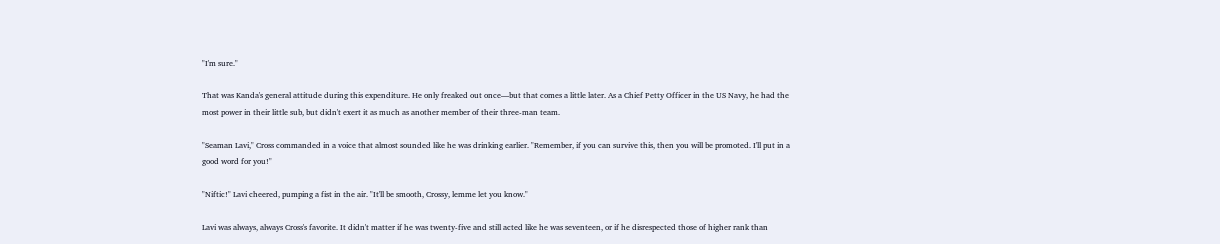"I'm sure."

That was Kanda's general attitude during this expenditure. He only freaked out once—but that comes a little later. As a Chief Petty Officer in the US Navy, he had the most power in their little sub, but didn't exert it as much as another member of their three-man team.

"Seaman Lavi," Cross commanded in a voice that almost sounded like he was drinking earlier. "Remember, if you can survive this, then you will be promoted. I'll put in a good word for you!"

"Niftic!" Lavi cheered, pumping a fist in the air. "It'll be smooth, Crossy, lemme let you know."

Lavi was always, always Cross's favorite. It didn't matter if he was twenty-five and still acted like he was seventeen, or if he disrespected those of higher rank than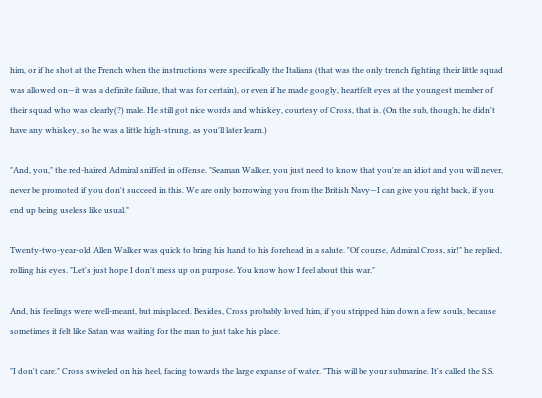him, or if he shot at the French when the instructions were specifically the Italians (that was the only trench fighting their little squad was allowed on—it was a definite failure, that was for certain), or even if he made googly, heartfelt eyes at the youngest member of their squad who was clearly(?) male. He still got nice words and whiskey, courtesy of Cross, that is. (On the sub, though, he didn't have any whiskey, so he was a little high-strung, as you'll later learn.)

"And, you," the red-haired Admiral sniffed in offense. "Seaman Walker, you just need to know that you're an idiot and you will never, never be promoted if you don't succeed in this. We are only borrowing you from the British Navy—I can give you right back, if you end up being useless like usual."

Twenty-two-year-old Allen Walker was quick to bring his hand to his forehead in a salute. "Of course, Admiral Cross, sir!" he replied, rolling his eyes. "Let's just hope I don't mess up on purpose. You know how I feel about this war."

And, his feelings were well-meant, but misplaced. Besides, Cross probably loved him, if you stripped him down a few souls, because sometimes it felt like Satan was waiting for the man to just take his place.

"I don't care." Cross swiveled on his heel, facing towards the large expanse of water. "This will be your submarine. It's called the S.S.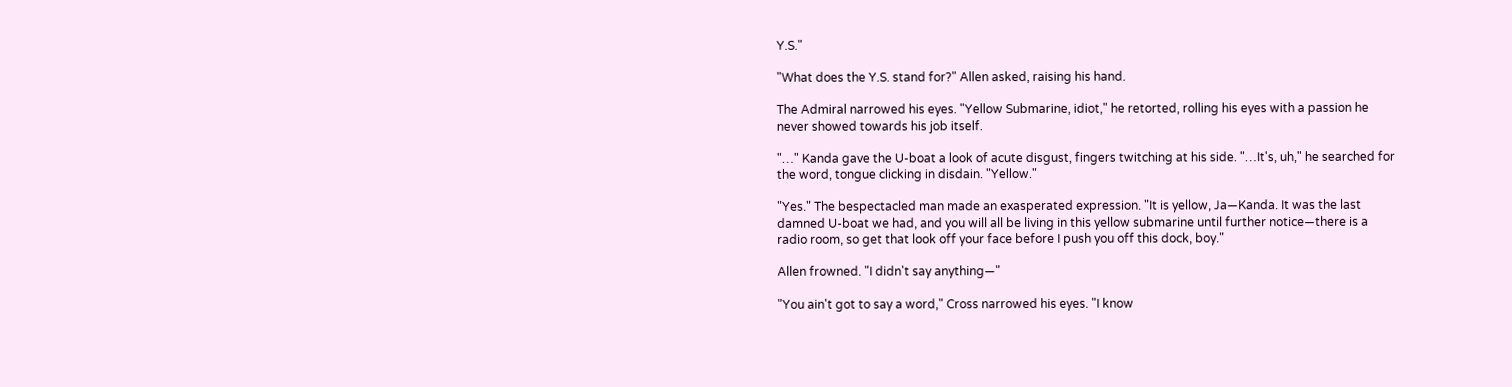Y.S."

"What does the Y.S. stand for?" Allen asked, raising his hand.

The Admiral narrowed his eyes. "Yellow Submarine, idiot," he retorted, rolling his eyes with a passion he never showed towards his job itself.

"…" Kanda gave the U-boat a look of acute disgust, fingers twitching at his side. "…It's, uh," he searched for the word, tongue clicking in disdain. "Yellow."

"Yes." The bespectacled man made an exasperated expression. "It is yellow, Ja—Kanda. It was the last damned U-boat we had, and you will all be living in this yellow submarine until further notice—there is a radio room, so get that look off your face before I push you off this dock, boy."

Allen frowned. "I didn't say anything—"

"You ain't got to say a word," Cross narrowed his eyes. "I know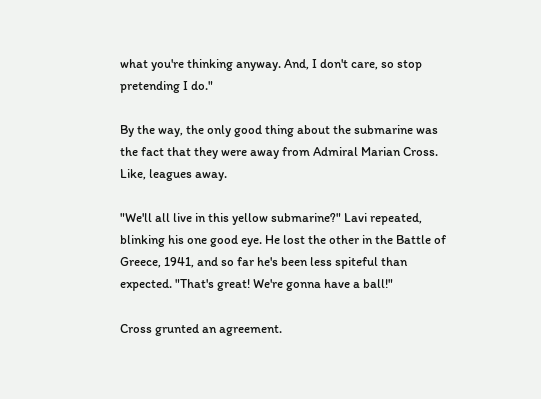what you're thinking anyway. And, I don't care, so stop pretending I do."

By the way, the only good thing about the submarine was the fact that they were away from Admiral Marian Cross. Like, leagues away.

"We'll all live in this yellow submarine?" Lavi repeated, blinking his one good eye. He lost the other in the Battle of Greece, 1941, and so far he's been less spiteful than expected. "That's great! We're gonna have a ball!"

Cross grunted an agreement.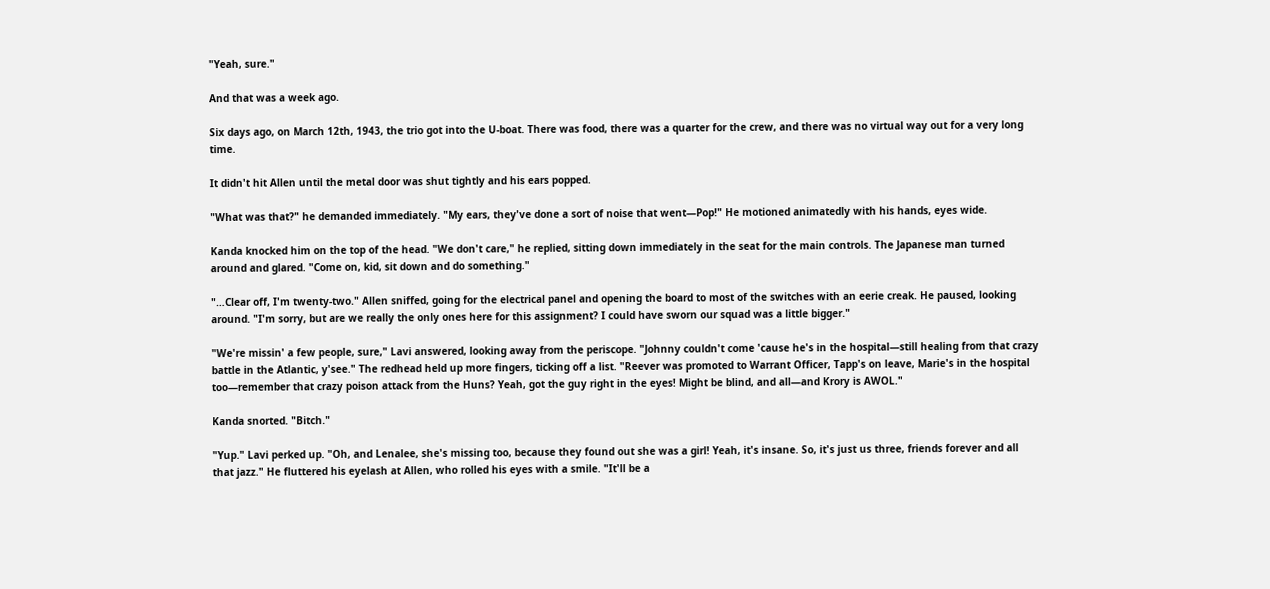"Yeah, sure."

And that was a week ago.

Six days ago, on March 12th, 1943, the trio got into the U-boat. There was food, there was a quarter for the crew, and there was no virtual way out for a very long time.

It didn't hit Allen until the metal door was shut tightly and his ears popped.

"What was that?" he demanded immediately. "My ears, they've done a sort of noise that went—Pop!" He motioned animatedly with his hands, eyes wide.

Kanda knocked him on the top of the head. "We don't care," he replied, sitting down immediately in the seat for the main controls. The Japanese man turned around and glared. "Come on, kid, sit down and do something."

"…Clear off, I'm twenty-two." Allen sniffed, going for the electrical panel and opening the board to most of the switches with an eerie creak. He paused, looking around. "I'm sorry, but are we really the only ones here for this assignment? I could have sworn our squad was a little bigger."

"We're missin' a few people, sure," Lavi answered, looking away from the periscope. "Johnny couldn't come 'cause he's in the hospital—still healing from that crazy battle in the Atlantic, y'see." The redhead held up more fingers, ticking off a list. "Reever was promoted to Warrant Officer, Tapp's on leave, Marie's in the hospital too—remember that crazy poison attack from the Huns? Yeah, got the guy right in the eyes! Might be blind, and all—and Krory is AWOL."

Kanda snorted. "Bitch."

"Yup." Lavi perked up. "Oh, and Lenalee, she's missing too, because they found out she was a girl! Yeah, it's insane. So, it's just us three, friends forever and all that jazz." He fluttered his eyelash at Allen, who rolled his eyes with a smile. "It'll be a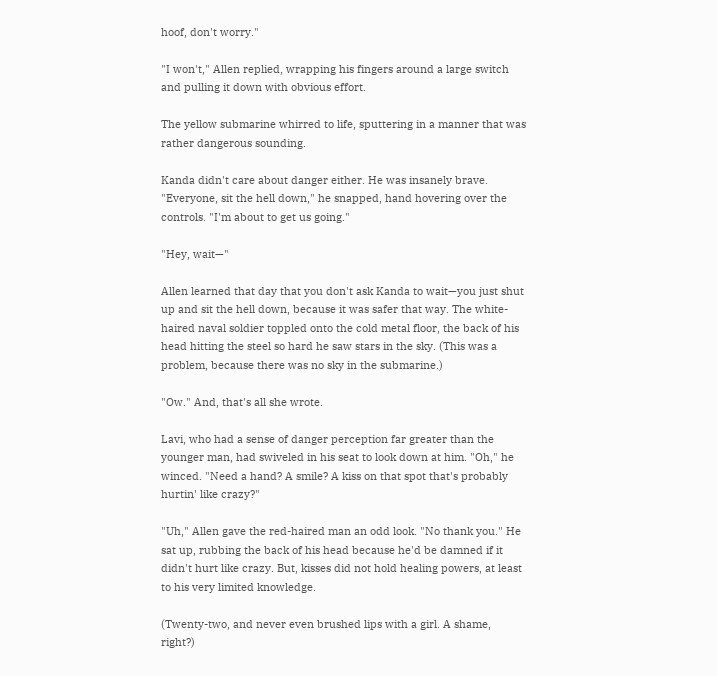hoof, don't worry."

"I won't," Allen replied, wrapping his fingers around a large switch and pulling it down with obvious effort.

The yellow submarine whirred to life, sputtering in a manner that was rather dangerous sounding.

Kanda didn't care about danger either. He was insanely brave. "Everyone, sit the hell down," he snapped, hand hovering over the controls. "I'm about to get us going."

"Hey, wait—"

Allen learned that day that you don't ask Kanda to wait—you just shut up and sit the hell down, because it was safer that way. The white-haired naval soldier toppled onto the cold metal floor, the back of his head hitting the steel so hard he saw stars in the sky. (This was a problem, because there was no sky in the submarine.)

"Ow." And, that's all she wrote.

Lavi, who had a sense of danger perception far greater than the younger man, had swiveled in his seat to look down at him. "Oh," he winced. "Need a hand? A smile? A kiss on that spot that's probably hurtin' like crazy?"

"Uh," Allen gave the red-haired man an odd look. "No thank you." He sat up, rubbing the back of his head because he'd be damned if it didn't hurt like crazy. But, kisses did not hold healing powers, at least to his very limited knowledge.

(Twenty-two, and never even brushed lips with a girl. A shame, right?)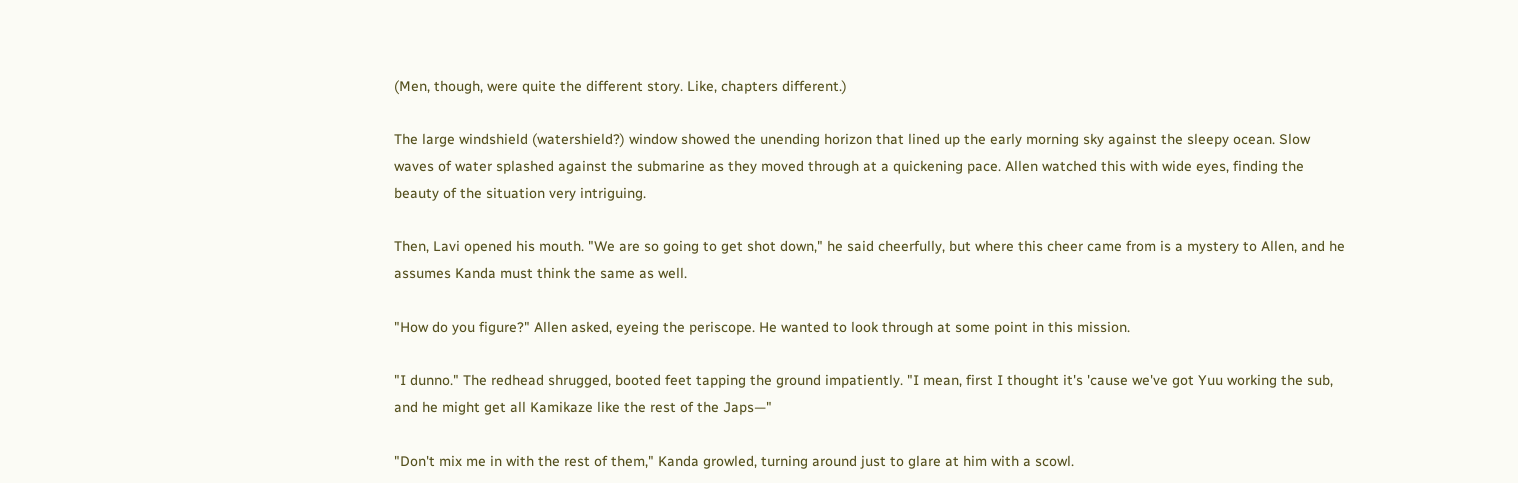(Men, though, were quite the different story. Like, chapters different.)

The large windshield (watershield?) window showed the unending horizon that lined up the early morning sky against the sleepy ocean. Slow waves of water splashed against the submarine as they moved through at a quickening pace. Allen watched this with wide eyes, finding the beauty of the situation very intriguing.

Then, Lavi opened his mouth. "We are so going to get shot down," he said cheerfully, but where this cheer came from is a mystery to Allen, and he assumes Kanda must think the same as well.

"How do you figure?" Allen asked, eyeing the periscope. He wanted to look through at some point in this mission.

"I dunno." The redhead shrugged, booted feet tapping the ground impatiently. "I mean, first I thought it's 'cause we've got Yuu working the sub, and he might get all Kamikaze like the rest of the Japs—"

"Don't mix me in with the rest of them," Kanda growled, turning around just to glare at him with a scowl.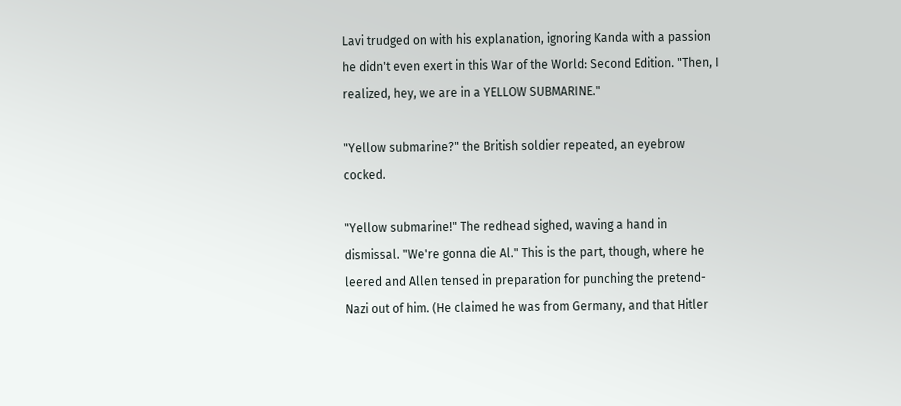Lavi trudged on with his explanation, ignoring Kanda with a passion he didn't even exert in this War of the World: Second Edition. "Then, I realized, hey, we are in a YELLOW SUBMARINE."

"Yellow submarine?" the British soldier repeated, an eyebrow cocked.

"Yellow submarine!" The redhead sighed, waving a hand in dismissal. "We're gonna die Al." This is the part, though, where he leered and Allen tensed in preparation for punching the pretend-Nazi out of him. (He claimed he was from Germany, and that Hitler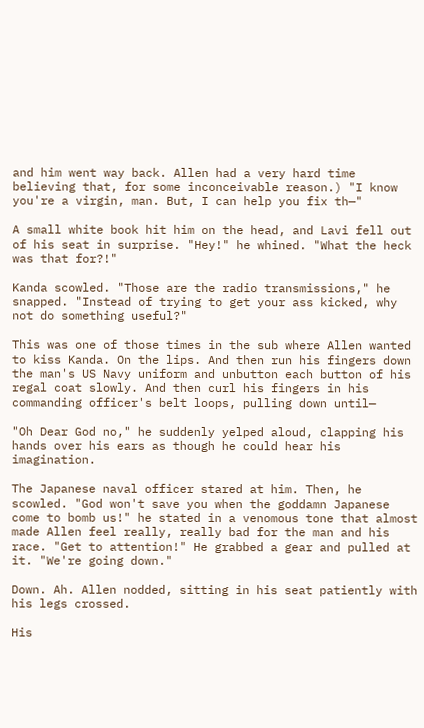and him went way back. Allen had a very hard time believing that, for some inconceivable reason.) "I know you're a virgin, man. But, I can help you fix th—"

A small white book hit him on the head, and Lavi fell out of his seat in surprise. "Hey!" he whined. "What the heck was that for?!"

Kanda scowled. "Those are the radio transmissions," he snapped. "Instead of trying to get your ass kicked, why not do something useful?"

This was one of those times in the sub where Allen wanted to kiss Kanda. On the lips. And then run his fingers down the man's US Navy uniform and unbutton each button of his regal coat slowly. And then curl his fingers in his commanding officer's belt loops, pulling down until—

"Oh Dear God no," he suddenly yelped aloud, clapping his hands over his ears as though he could hear his imagination.

The Japanese naval officer stared at him. Then, he scowled. "God won't save you when the goddamn Japanese come to bomb us!" he stated in a venomous tone that almost made Allen feel really, really bad for the man and his race. "Get to attention!" He grabbed a gear and pulled at it. "We're going down."

Down. Ah. Allen nodded, sitting in his seat patiently with his legs crossed.

His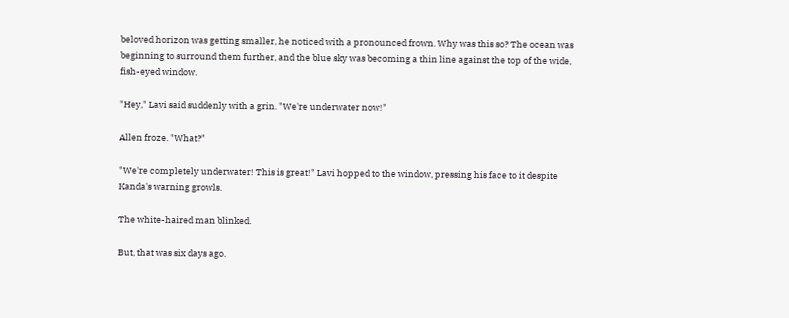beloved horizon was getting smaller, he noticed with a pronounced frown. Why was this so? The ocean was beginning to surround them further, and the blue sky was becoming a thin line against the top of the wide, fish-eyed window.

"Hey," Lavi said suddenly with a grin. "We're underwater now!"

Allen froze. "What?"

"We're completely underwater! This is great!" Lavi hopped to the window, pressing his face to it despite Kanda's warning growls.

The white-haired man blinked.

But, that was six days ago.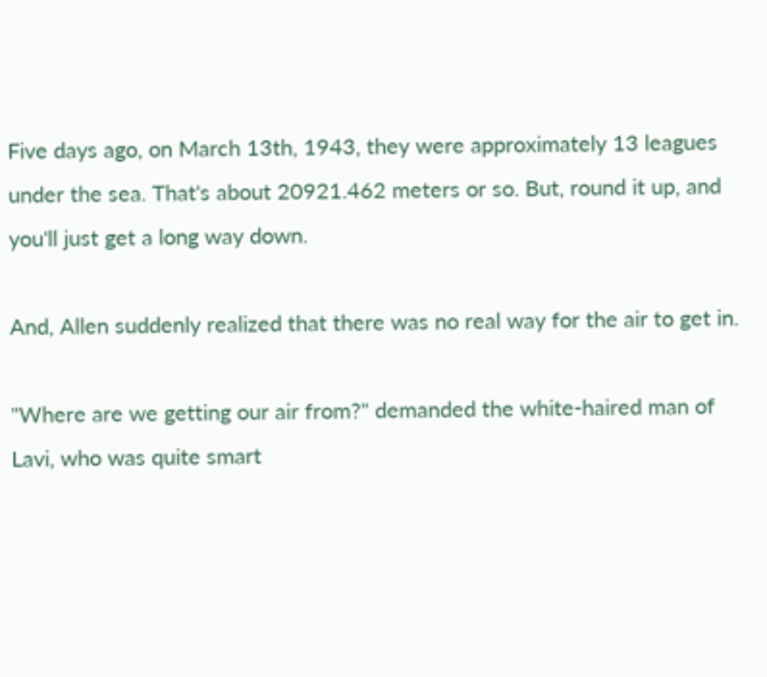Five days ago, on March 13th, 1943, they were approximately 13 leagues under the sea. That's about 20921.462 meters or so. But, round it up, and you'll just get a long way down.

And, Allen suddenly realized that there was no real way for the air to get in.

"Where are we getting our air from?" demanded the white-haired man of Lavi, who was quite smart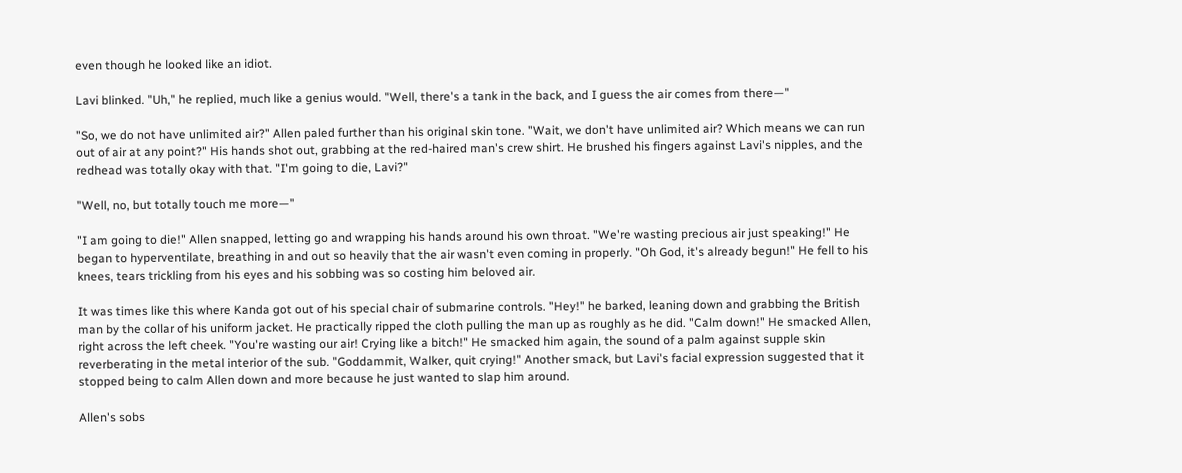even though he looked like an idiot.

Lavi blinked. "Uh," he replied, much like a genius would. "Well, there's a tank in the back, and I guess the air comes from there—"

"So, we do not have unlimited air?" Allen paled further than his original skin tone. "Wait, we don't have unlimited air? Which means we can run out of air at any point?" His hands shot out, grabbing at the red-haired man's crew shirt. He brushed his fingers against Lavi's nipples, and the redhead was totally okay with that. "I'm going to die, Lavi?"

"Well, no, but totally touch me more—"

"I am going to die!" Allen snapped, letting go and wrapping his hands around his own throat. "We're wasting precious air just speaking!" He began to hyperventilate, breathing in and out so heavily that the air wasn't even coming in properly. "Oh God, it's already begun!" He fell to his knees, tears trickling from his eyes and his sobbing was so costing him beloved air.

It was times like this where Kanda got out of his special chair of submarine controls. "Hey!" he barked, leaning down and grabbing the British man by the collar of his uniform jacket. He practically ripped the cloth pulling the man up as roughly as he did. "Calm down!" He smacked Allen, right across the left cheek. "You're wasting our air! Crying like a bitch!" He smacked him again, the sound of a palm against supple skin reverberating in the metal interior of the sub. "Goddammit, Walker, quit crying!" Another smack, but Lavi's facial expression suggested that it stopped being to calm Allen down and more because he just wanted to slap him around.

Allen's sobs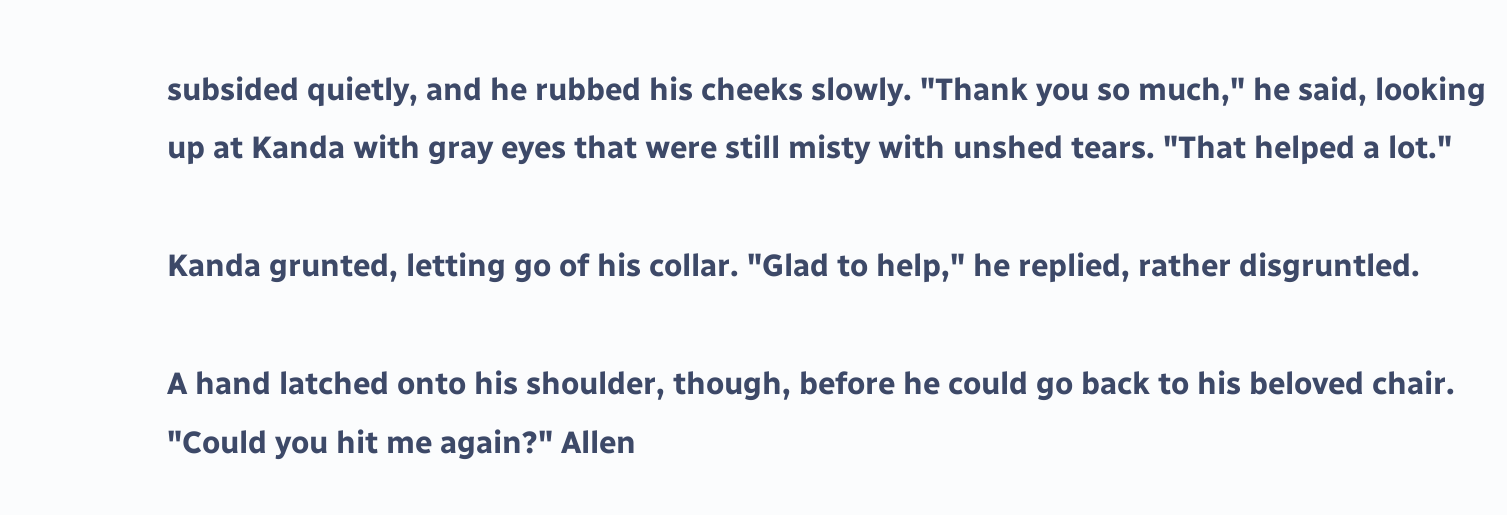subsided quietly, and he rubbed his cheeks slowly. "Thank you so much," he said, looking up at Kanda with gray eyes that were still misty with unshed tears. "That helped a lot."

Kanda grunted, letting go of his collar. "Glad to help," he replied, rather disgruntled.

A hand latched onto his shoulder, though, before he could go back to his beloved chair. "Could you hit me again?" Allen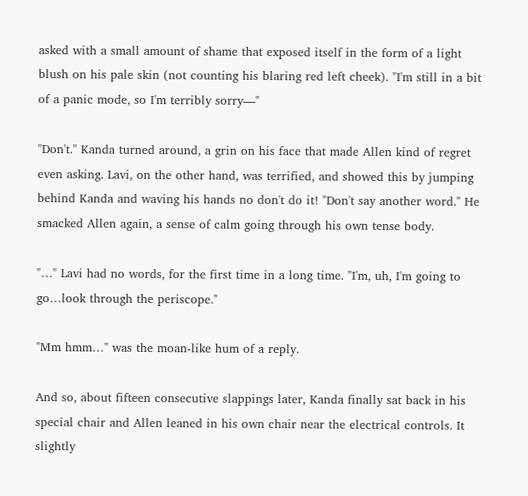asked with a small amount of shame that exposed itself in the form of a light blush on his pale skin (not counting his blaring red left cheek). "I'm still in a bit of a panic mode, so I'm terribly sorry—"

"Don't." Kanda turned around, a grin on his face that made Allen kind of regret even asking. Lavi, on the other hand, was terrified, and showed this by jumping behind Kanda and waving his hands no don't do it! "Don't say another word." He smacked Allen again, a sense of calm going through his own tense body.

"…" Lavi had no words, for the first time in a long time. "I'm, uh, I'm going to go…look through the periscope."

"Mm hmm…" was the moan-like hum of a reply.

And so, about fifteen consecutive slappings later, Kanda finally sat back in his special chair and Allen leaned in his own chair near the electrical controls. It slightly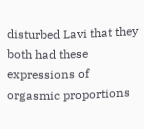disturbed Lavi that they both had these expressions of orgasmic proportions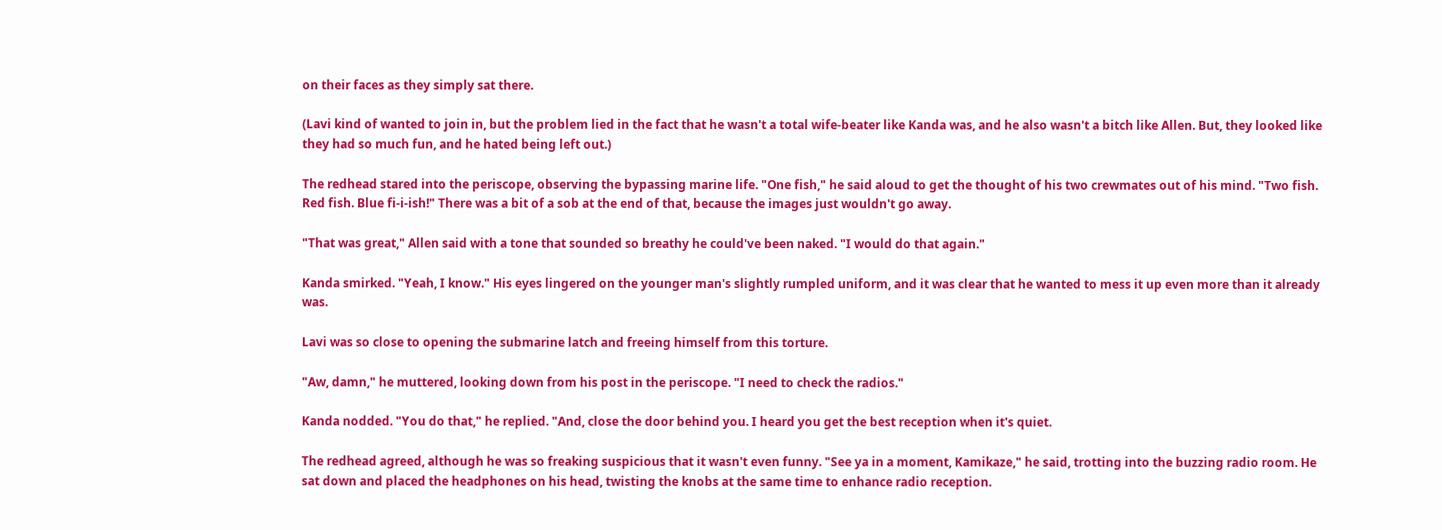on their faces as they simply sat there.

(Lavi kind of wanted to join in, but the problem lied in the fact that he wasn't a total wife-beater like Kanda was, and he also wasn't a bitch like Allen. But, they looked like they had so much fun, and he hated being left out.)

The redhead stared into the periscope, observing the bypassing marine life. "One fish," he said aloud to get the thought of his two crewmates out of his mind. "Two fish. Red fish. Blue fi-i-ish!" There was a bit of a sob at the end of that, because the images just wouldn't go away.

"That was great," Allen said with a tone that sounded so breathy he could've been naked. "I would do that again."

Kanda smirked. "Yeah, I know." His eyes lingered on the younger man's slightly rumpled uniform, and it was clear that he wanted to mess it up even more than it already was.

Lavi was so close to opening the submarine latch and freeing himself from this torture.

"Aw, damn," he muttered, looking down from his post in the periscope. "I need to check the radios."

Kanda nodded. "You do that," he replied. "And, close the door behind you. I heard you get the best reception when it's quiet.

The redhead agreed, although he was so freaking suspicious that it wasn't even funny. "See ya in a moment, Kamikaze," he said, trotting into the buzzing radio room. He sat down and placed the headphones on his head, twisting the knobs at the same time to enhance radio reception.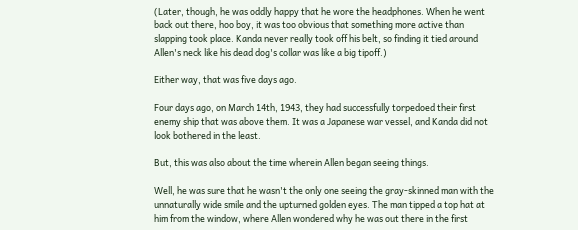(Later, though, he was oddly happy that he wore the headphones. When he went back out there, hoo boy, it was too obvious that something more active than slapping took place. Kanda never really took off his belt, so finding it tied around Allen's neck like his dead dog's collar was like a big tipoff.)

Either way, that was five days ago.

Four days ago, on March 14th, 1943, they had successfully torpedoed their first enemy ship that was above them. It was a Japanese war vessel, and Kanda did not look bothered in the least.

But, this was also about the time wherein Allen began seeing things.

Well, he was sure that he wasn't the only one seeing the gray-skinned man with the unnaturally wide smile and the upturned golden eyes. The man tipped a top hat at him from the window, where Allen wondered why he was out there in the first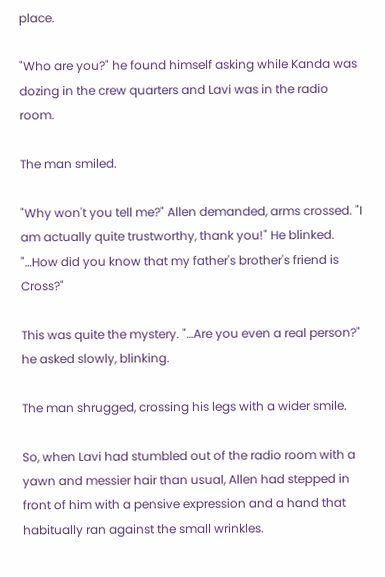place.

"Who are you?" he found himself asking while Kanda was dozing in the crew quarters and Lavi was in the radio room.

The man smiled.

"Why won't you tell me?" Allen demanded, arms crossed. "I am actually quite trustworthy, thank you!" He blinked. "…How did you know that my father's brother's friend is Cross?"

This was quite the mystery. "…Are you even a real person?" he asked slowly, blinking.

The man shrugged, crossing his legs with a wider smile.

So, when Lavi had stumbled out of the radio room with a yawn and messier hair than usual, Allen had stepped in front of him with a pensive expression and a hand that habitually ran against the small wrinkles.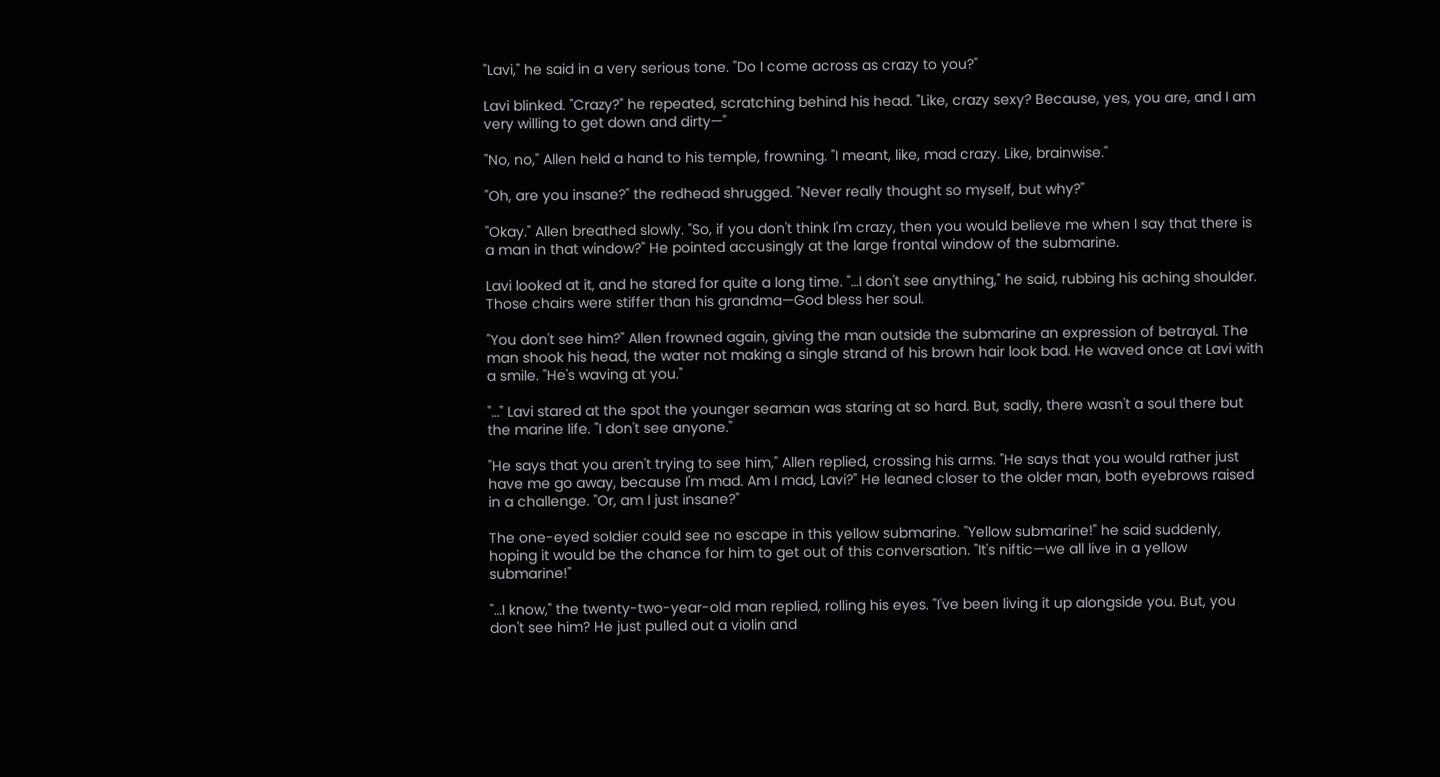"Lavi," he said in a very serious tone. "Do I come across as crazy to you?"

Lavi blinked. "Crazy?" he repeated, scratching behind his head. "Like, crazy sexy? Because, yes, you are, and I am very willing to get down and dirty—"

"No, no," Allen held a hand to his temple, frowning. "I meant, like, mad crazy. Like, brainwise."

"Oh, are you insane?" the redhead shrugged. "Never really thought so myself, but why?"

"Okay." Allen breathed slowly. "So, if you don't think I'm crazy, then you would believe me when I say that there is a man in that window?" He pointed accusingly at the large frontal window of the submarine.

Lavi looked at it, and he stared for quite a long time. "…I don't see anything," he said, rubbing his aching shoulder. Those chairs were stiffer than his grandma—God bless her soul.

"You don't see him?" Allen frowned again, giving the man outside the submarine an expression of betrayal. The man shook his head, the water not making a single strand of his brown hair look bad. He waved once at Lavi with a smile. "He's waving at you."

"…" Lavi stared at the spot the younger seaman was staring at so hard. But, sadly, there wasn't a soul there but the marine life. "I don't see anyone."

"He says that you aren't trying to see him," Allen replied, crossing his arms. "He says that you would rather just have me go away, because I'm mad. Am I mad, Lavi?" He leaned closer to the older man, both eyebrows raised in a challenge. "Or, am I just insane?"

The one-eyed soldier could see no escape in this yellow submarine. "Yellow submarine!" he said suddenly, hoping it would be the chance for him to get out of this conversation. "It's niftic—we all live in a yellow submarine!"

"…I know," the twenty-two-year-old man replied, rolling his eyes. "I've been living it up alongside you. But, you don't see him? He just pulled out a violin and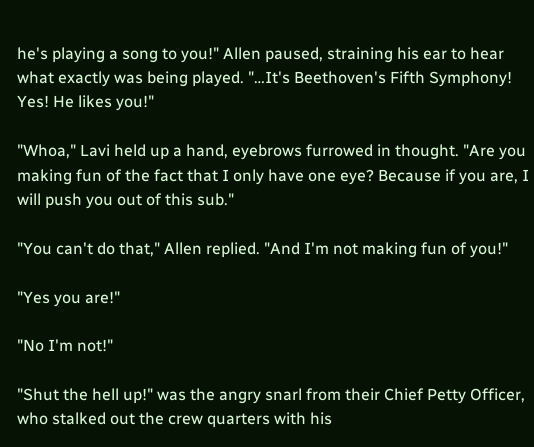he's playing a song to you!" Allen paused, straining his ear to hear what exactly was being played. "…It's Beethoven's Fifth Symphony! Yes! He likes you!"

"Whoa," Lavi held up a hand, eyebrows furrowed in thought. "Are you making fun of the fact that I only have one eye? Because if you are, I will push you out of this sub."

"You can't do that," Allen replied. "And I'm not making fun of you!"

"Yes you are!"

"No I'm not!"

"Shut the hell up!" was the angry snarl from their Chief Petty Officer, who stalked out the crew quarters with his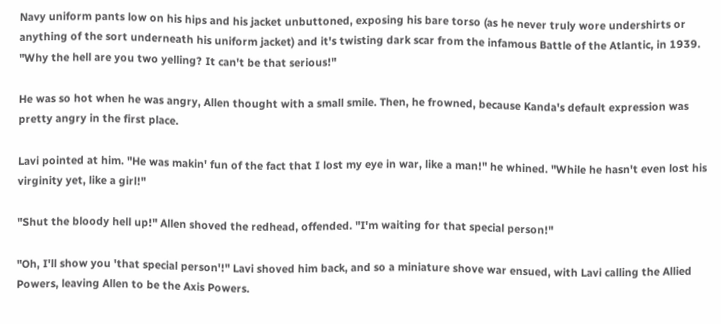Navy uniform pants low on his hips and his jacket unbuttoned, exposing his bare torso (as he never truly wore undershirts or anything of the sort underneath his uniform jacket) and it's twisting dark scar from the infamous Battle of the Atlantic, in 1939. "Why the hell are you two yelling? It can't be that serious!"

He was so hot when he was angry, Allen thought with a small smile. Then, he frowned, because Kanda's default expression was pretty angry in the first place.

Lavi pointed at him. "He was makin' fun of the fact that I lost my eye in war, like a man!" he whined. "While he hasn't even lost his virginity yet, like a girl!"

"Shut the bloody hell up!" Allen shoved the redhead, offended. "I'm waiting for that special person!"

"Oh, I'll show you 'that special person'!" Lavi shoved him back, and so a miniature shove war ensued, with Lavi calling the Allied Powers, leaving Allen to be the Axis Powers.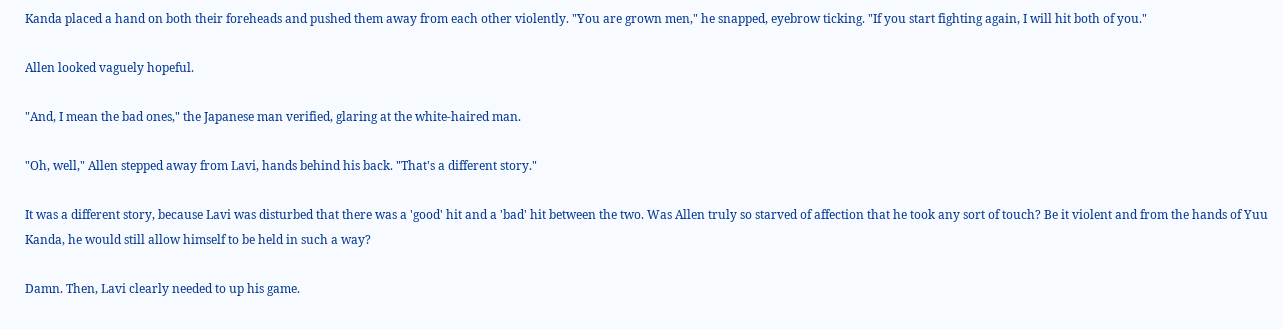Kanda placed a hand on both their foreheads and pushed them away from each other violently. "You are grown men," he snapped, eyebrow ticking. "If you start fighting again, I will hit both of you."

Allen looked vaguely hopeful.

"And, I mean the bad ones," the Japanese man verified, glaring at the white-haired man.

"Oh, well," Allen stepped away from Lavi, hands behind his back. "That's a different story."

It was a different story, because Lavi was disturbed that there was a 'good' hit and a 'bad' hit between the two. Was Allen truly so starved of affection that he took any sort of touch? Be it violent and from the hands of Yuu Kanda, he would still allow himself to be held in such a way?

Damn. Then, Lavi clearly needed to up his game.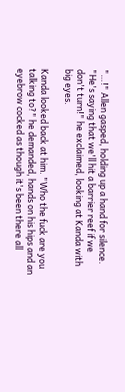"…!" Allen gasped, holding up a hand for silence. "He's saying that we'll hit a barrier reef if we don't turn!" he exclaimed, looking at Kanda with big eyes.

Kanda looked back at him. "Who the fuck are you talking to?" he demanded, hands on his hips and an eyebrow cocked as though it's been there all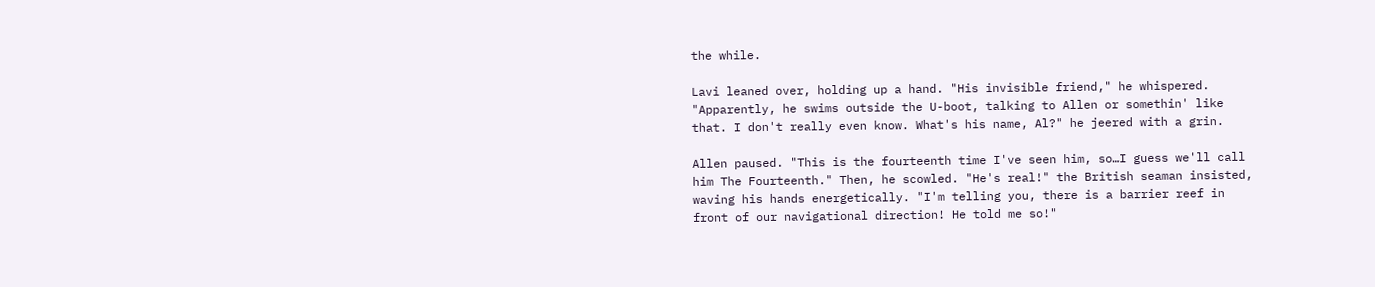the while.

Lavi leaned over, holding up a hand. "His invisible friend," he whispered. "Apparently, he swims outside the U-boot, talking to Allen or somethin' like that. I don't really even know. What's his name, Al?" he jeered with a grin.

Allen paused. "This is the fourteenth time I've seen him, so…I guess we'll call him The Fourteenth." Then, he scowled. "He's real!" the British seaman insisted, waving his hands energetically. "I'm telling you, there is a barrier reef in front of our navigational direction! He told me so!"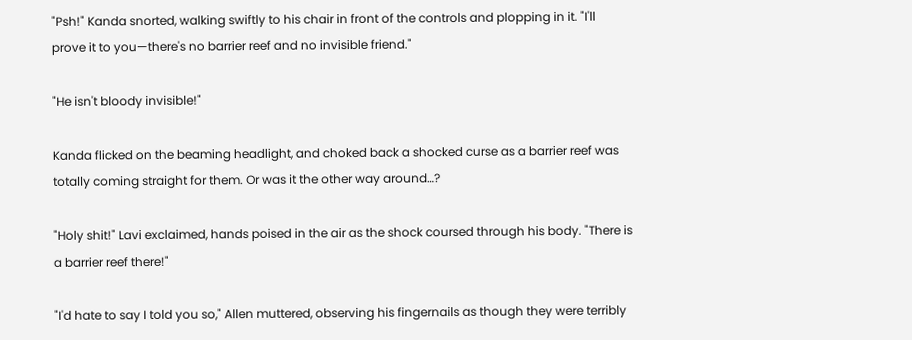"Psh!" Kanda snorted, walking swiftly to his chair in front of the controls and plopping in it. "I'll prove it to you—there's no barrier reef and no invisible friend."

"He isn't bloody invisible!"

Kanda flicked on the beaming headlight, and choked back a shocked curse as a barrier reef was totally coming straight for them. Or was it the other way around…?

"Holy shit!" Lavi exclaimed, hands poised in the air as the shock coursed through his body. "There is a barrier reef there!"

"I'd hate to say I told you so," Allen muttered, observing his fingernails as though they were terribly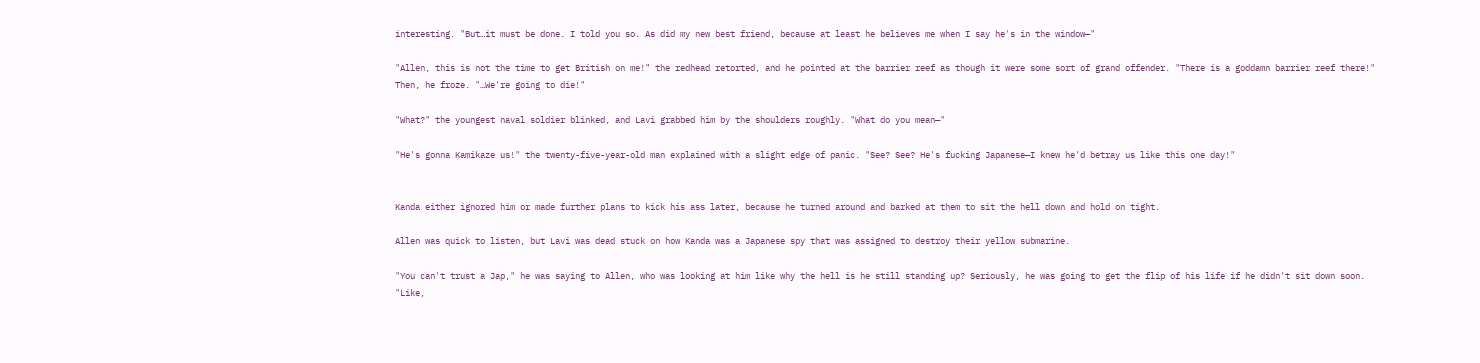interesting. "But…it must be done. I told you so. As did my new best friend, because at least he believes me when I say he's in the window—"

"Allen, this is not the time to get British on me!" the redhead retorted, and he pointed at the barrier reef as though it were some sort of grand offender. "There is a goddamn barrier reef there!" Then, he froze. "…We're going to die!"

"What?" the youngest naval soldier blinked, and Lavi grabbed him by the shoulders roughly. "What do you mean—"

"He's gonna Kamikaze us!" the twenty-five-year-old man explained with a slight edge of panic. "See? See? He's fucking Japanese—I knew he'd betray us like this one day!"


Kanda either ignored him or made further plans to kick his ass later, because he turned around and barked at them to sit the hell down and hold on tight.

Allen was quick to listen, but Lavi was dead stuck on how Kanda was a Japanese spy that was assigned to destroy their yellow submarine.

"You can't trust a Jap," he was saying to Allen, who was looking at him like why the hell is he still standing up? Seriously, he was going to get the flip of his life if he didn't sit down soon. "Like,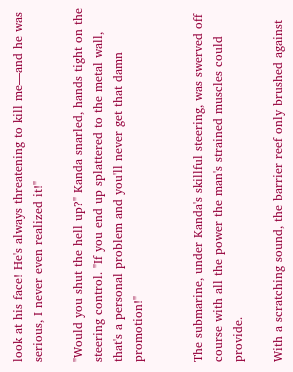look at his face! He's always threatening to kill me—and he was serious, I never even realized it!"

"Would you shut the hell up?" Kanda snarled, hands tight on the steering control. "If you end up splattered to the metal wall, that's a personal problem and you'll never get that damn promotion!"


The submarine, under Kanda's skillful steering, was swerved off course with all the power the man's strained muscles could provide.

With a scratching sound, the barrier reef only brushed against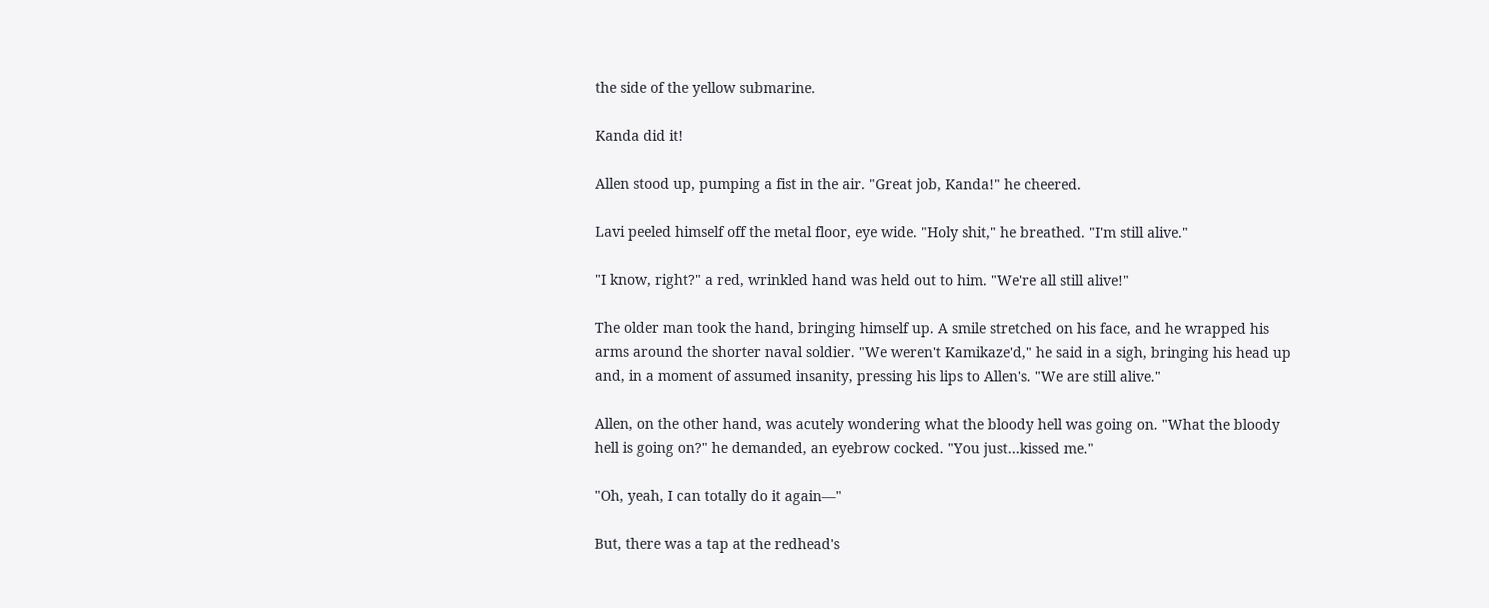the side of the yellow submarine.

Kanda did it!

Allen stood up, pumping a fist in the air. "Great job, Kanda!" he cheered.

Lavi peeled himself off the metal floor, eye wide. "Holy shit," he breathed. "I'm still alive."

"I know, right?" a red, wrinkled hand was held out to him. "We're all still alive!"

The older man took the hand, bringing himself up. A smile stretched on his face, and he wrapped his arms around the shorter naval soldier. "We weren't Kamikaze'd," he said in a sigh, bringing his head up and, in a moment of assumed insanity, pressing his lips to Allen's. "We are still alive."

Allen, on the other hand, was acutely wondering what the bloody hell was going on. "What the bloody hell is going on?" he demanded, an eyebrow cocked. "You just…kissed me."

"Oh, yeah, I can totally do it again—"

But, there was a tap at the redhead's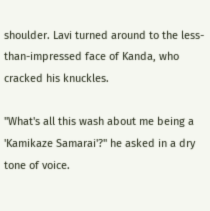shoulder. Lavi turned around to the less-than-impressed face of Kanda, who cracked his knuckles.

"What's all this wash about me being a 'Kamikaze Samarai'?" he asked in a dry tone of voice.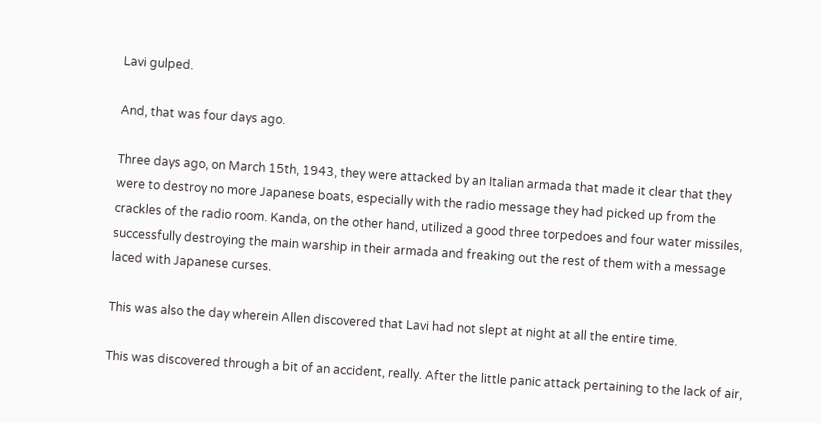Lavi gulped.

And, that was four days ago.

Three days ago, on March 15th, 1943, they were attacked by an Italian armada that made it clear that they were to destroy no more Japanese boats, especially with the radio message they had picked up from the crackles of the radio room. Kanda, on the other hand, utilized a good three torpedoes and four water missiles, successfully destroying the main warship in their armada and freaking out the rest of them with a message laced with Japanese curses.

This was also the day wherein Allen discovered that Lavi had not slept at night at all the entire time.

This was discovered through a bit of an accident, really. After the little panic attack pertaining to the lack of air,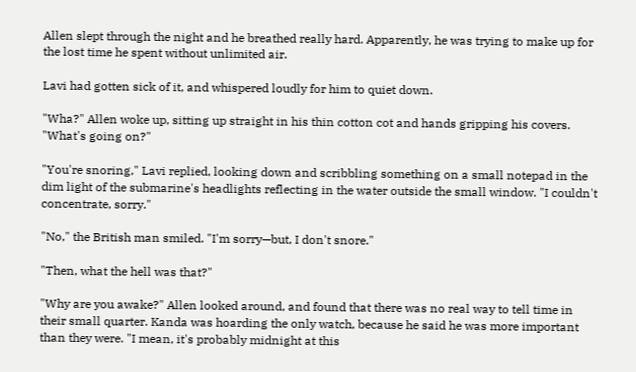Allen slept through the night and he breathed really hard. Apparently, he was trying to make up for the lost time he spent without unlimited air.

Lavi had gotten sick of it, and whispered loudly for him to quiet down.

"Wha?" Allen woke up, sitting up straight in his thin cotton cot and hands gripping his covers. "What's going on?"

"You're snoring," Lavi replied, looking down and scribbling something on a small notepad in the dim light of the submarine's headlights reflecting in the water outside the small window. "I couldn't concentrate, sorry."

"No," the British man smiled. "I'm sorry—but, I don't snore."

"Then, what the hell was that?"

"Why are you awake?" Allen looked around, and found that there was no real way to tell time in their small quarter. Kanda was hoarding the only watch, because he said he was more important than they were. "I mean, it's probably midnight at this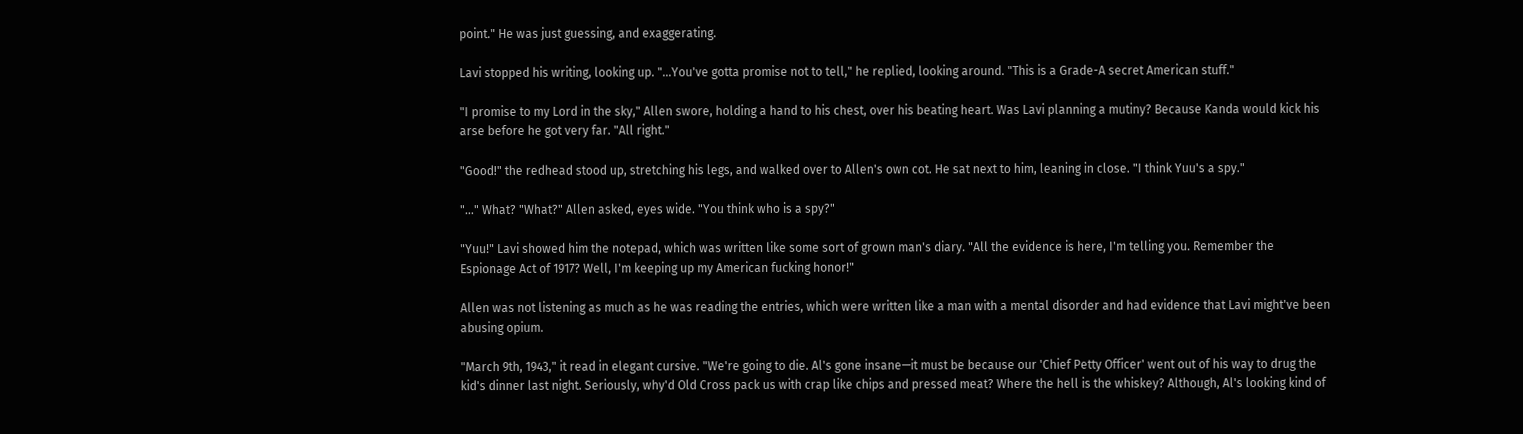point." He was just guessing, and exaggerating.

Lavi stopped his writing, looking up. "…You've gotta promise not to tell," he replied, looking around. "This is a Grade-A secret American stuff."

"I promise to my Lord in the sky," Allen swore, holding a hand to his chest, over his beating heart. Was Lavi planning a mutiny? Because Kanda would kick his arse before he got very far. "All right."

"Good!" the redhead stood up, stretching his legs, and walked over to Allen's own cot. He sat next to him, leaning in close. "I think Yuu's a spy."

"…" What? "What?" Allen asked, eyes wide. "You think who is a spy?"

"Yuu!" Lavi showed him the notepad, which was written like some sort of grown man's diary. "All the evidence is here, I'm telling you. Remember the Espionage Act of 1917? Well, I'm keeping up my American fucking honor!"

Allen was not listening as much as he was reading the entries, which were written like a man with a mental disorder and had evidence that Lavi might've been abusing opium.

"March 9th, 1943," it read in elegant cursive. "We're going to die. Al's gone insane—it must be because our 'Chief Petty Officer' went out of his way to drug the kid's dinner last night. Seriously, why'd Old Cross pack us with crap like chips and pressed meat? Where the hell is the whiskey? Although, Al's looking kind of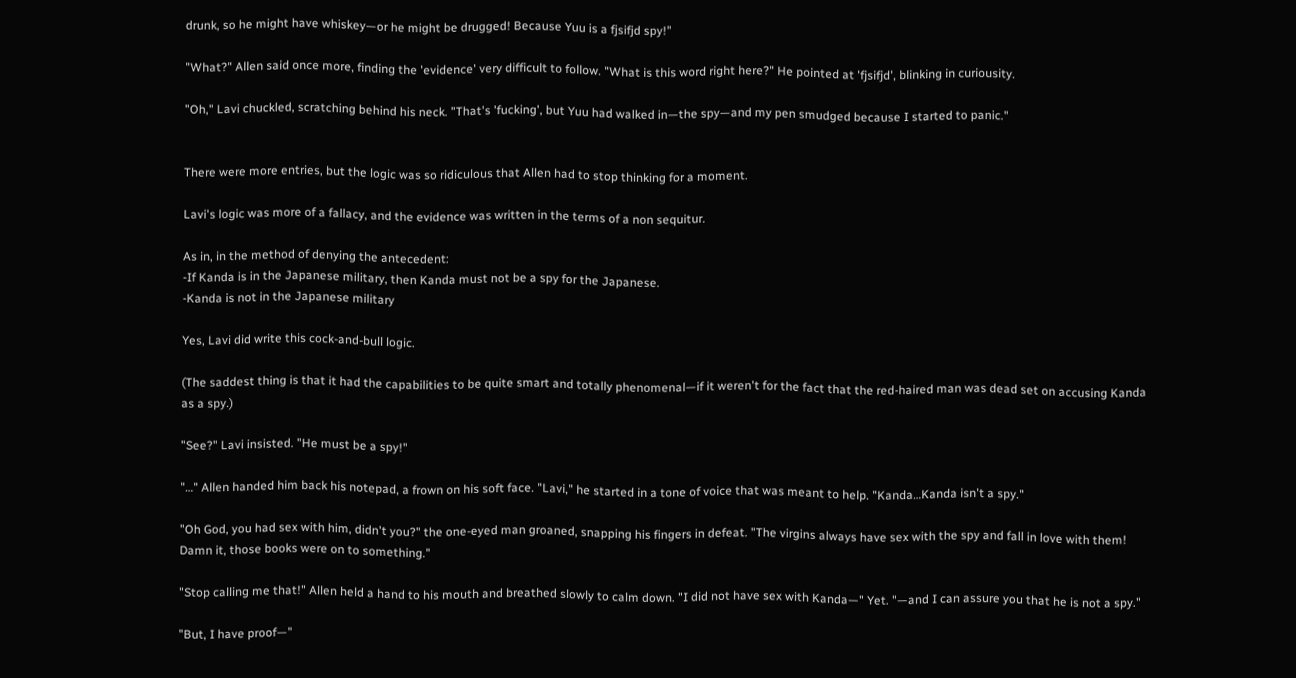drunk, so he might have whiskey—or he might be drugged! Because Yuu is a fjsifjd spy!"

"What?" Allen said once more, finding the 'evidence' very difficult to follow. "What is this word right here?" He pointed at 'fjsifjd', blinking in curiousity.

"Oh," Lavi chuckled, scratching behind his neck. "That's 'fucking', but Yuu had walked in—the spy—and my pen smudged because I started to panic."


There were more entries, but the logic was so ridiculous that Allen had to stop thinking for a moment.

Lavi's logic was more of a fallacy, and the evidence was written in the terms of a non sequitur.

As in, in the method of denying the antecedent:
-If Kanda is in the Japanese military, then Kanda must not be a spy for the Japanese.
-Kanda is not in the Japanese military

Yes, Lavi did write this cock-and-bull logic.

(The saddest thing is that it had the capabilities to be quite smart and totally phenomenal—if it weren't for the fact that the red-haired man was dead set on accusing Kanda as a spy.)

"See?" Lavi insisted. "He must be a spy!"

"…" Allen handed him back his notepad, a frown on his soft face. "Lavi," he started in a tone of voice that was meant to help. "Kanda…Kanda isn't a spy."

"Oh God, you had sex with him, didn't you?" the one-eyed man groaned, snapping his fingers in defeat. "The virgins always have sex with the spy and fall in love with them! Damn it, those books were on to something."

"Stop calling me that!" Allen held a hand to his mouth and breathed slowly to calm down. "I did not have sex with Kanda—" Yet. "—and I can assure you that he is not a spy."

"But, I have proof—"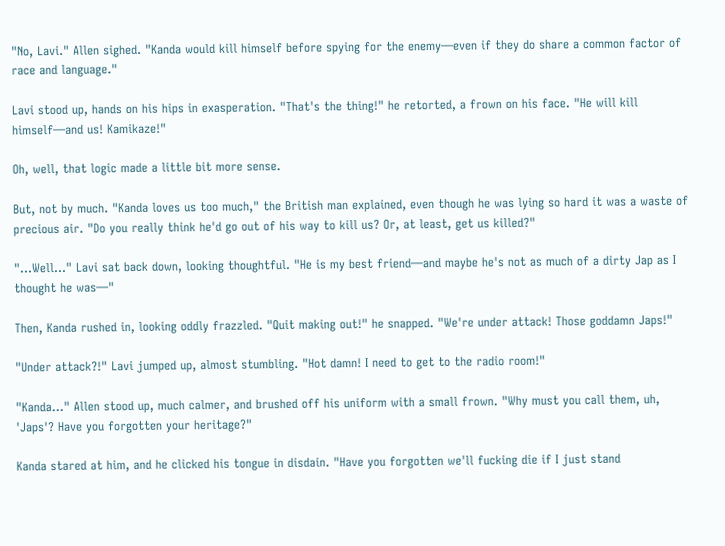"No, Lavi." Allen sighed. "Kanda would kill himself before spying for the enemy—even if they do share a common factor of race and language."

Lavi stood up, hands on his hips in exasperation. "That's the thing!" he retorted, a frown on his face. "He will kill himself—and us! Kamikaze!"

Oh, well, that logic made a little bit more sense.

But, not by much. "Kanda loves us too much," the British man explained, even though he was lying so hard it was a waste of precious air. "Do you really think he'd go out of his way to kill us? Or, at least, get us killed?"

"…Well…" Lavi sat back down, looking thoughtful. "He is my best friend—and maybe he's not as much of a dirty Jap as I thought he was—"

Then, Kanda rushed in, looking oddly frazzled. "Quit making out!" he snapped. "We're under attack! Those goddamn Japs!"

"Under attack?!" Lavi jumped up, almost stumbling. "Hot damn! I need to get to the radio room!"

"Kanda…" Allen stood up, much calmer, and brushed off his uniform with a small frown. "Why must you call them, uh, 'Japs'? Have you forgotten your heritage?"

Kanda stared at him, and he clicked his tongue in disdain. "Have you forgotten we'll fucking die if I just stand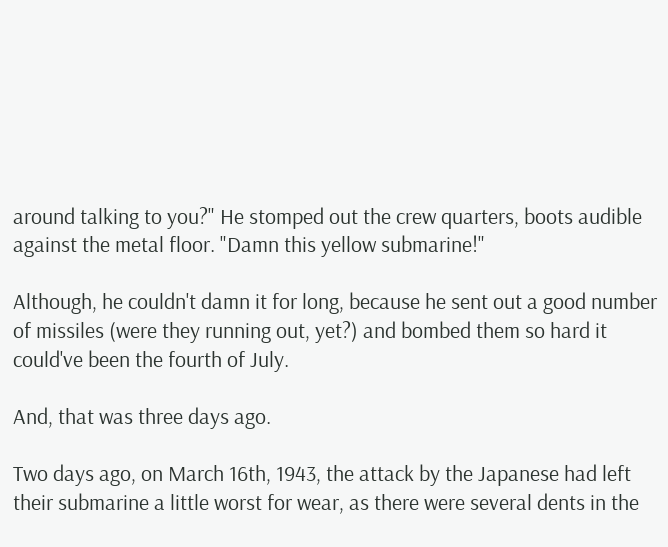around talking to you?" He stomped out the crew quarters, boots audible against the metal floor. "Damn this yellow submarine!"

Although, he couldn't damn it for long, because he sent out a good number of missiles (were they running out, yet?) and bombed them so hard it could've been the fourth of July.

And, that was three days ago.

Two days ago, on March 16th, 1943, the attack by the Japanese had left their submarine a little worst for wear, as there were several dents in the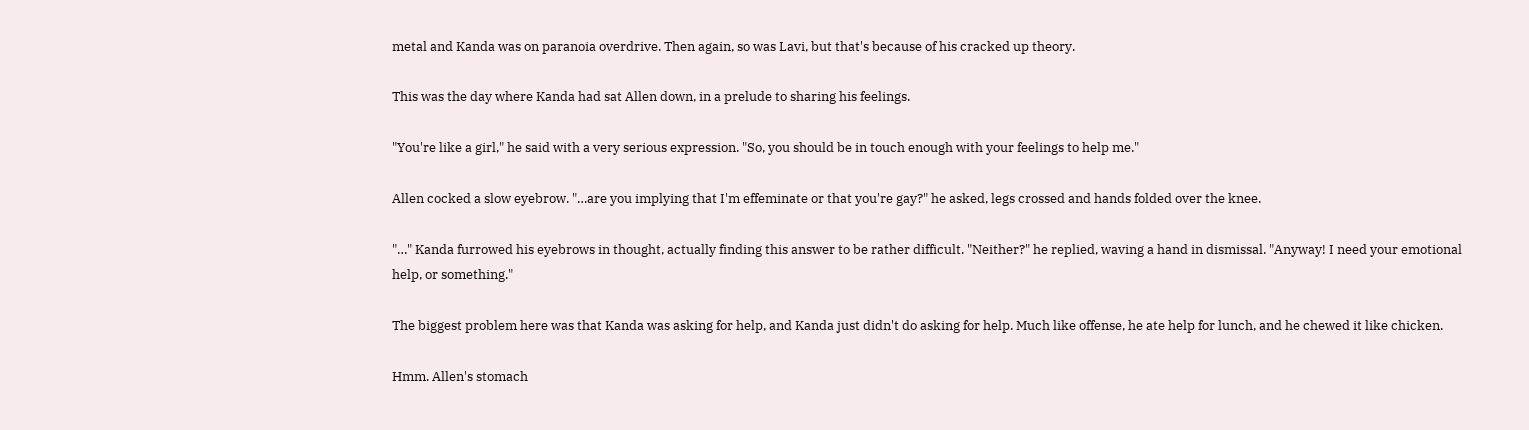metal and Kanda was on paranoia overdrive. Then again, so was Lavi, but that's because of his cracked up theory.

This was the day where Kanda had sat Allen down, in a prelude to sharing his feelings.

"You're like a girl," he said with a very serious expression. "So, you should be in touch enough with your feelings to help me."

Allen cocked a slow eyebrow. "…are you implying that I'm effeminate or that you're gay?" he asked, legs crossed and hands folded over the knee.

"…" Kanda furrowed his eyebrows in thought, actually finding this answer to be rather difficult. "Neither?" he replied, waving a hand in dismissal. "Anyway! I need your emotional help, or something."

The biggest problem here was that Kanda was asking for help, and Kanda just didn't do asking for help. Much like offense, he ate help for lunch, and he chewed it like chicken.

Hmm. Allen's stomach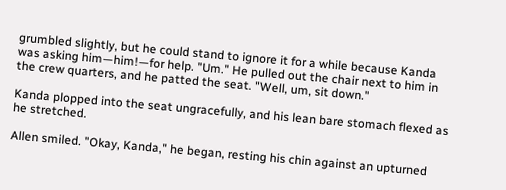grumbled slightly, but he could stand to ignore it for a while because Kanda was asking him—him!—for help. "Um." He pulled out the chair next to him in the crew quarters, and he patted the seat. "Well, um, sit down."

Kanda plopped into the seat ungracefully, and his lean bare stomach flexed as he stretched.

Allen smiled. "Okay, Kanda," he began, resting his chin against an upturned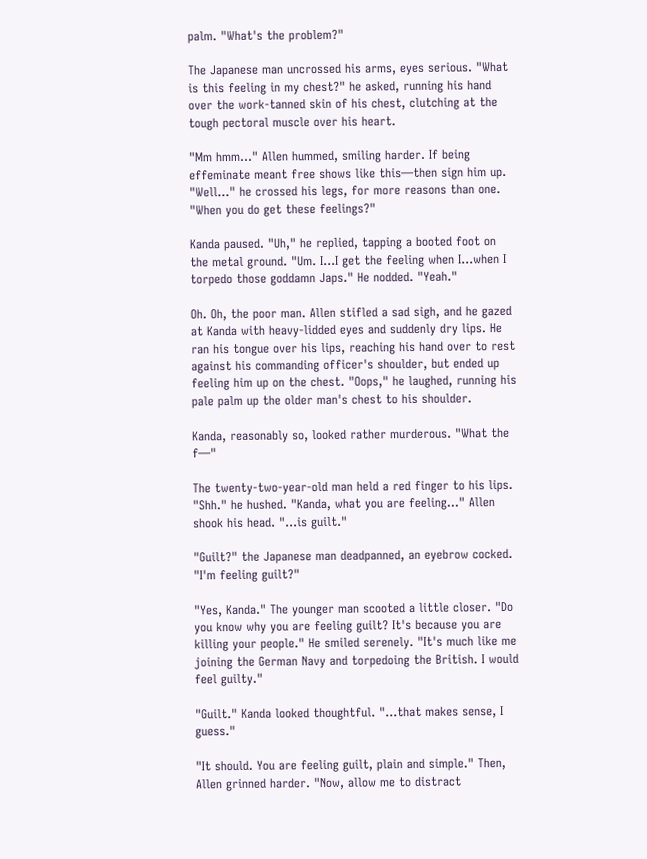palm. "What's the problem?"

The Japanese man uncrossed his arms, eyes serious. "What is this feeling in my chest?" he asked, running his hand over the work-tanned skin of his chest, clutching at the tough pectoral muscle over his heart.

"Mm hmm…" Allen hummed, smiling harder. If being effeminate meant free shows like this—then sign him up. "Well…" he crossed his legs, for more reasons than one. "When you do get these feelings?"

Kanda paused. "Uh," he replied, tapping a booted foot on the metal ground. "Um. I…I get the feeling when I…when I torpedo those goddamn Japs." He nodded. "Yeah."

Oh. Oh, the poor man. Allen stifled a sad sigh, and he gazed at Kanda with heavy-lidded eyes and suddenly dry lips. He ran his tongue over his lips, reaching his hand over to rest against his commanding officer's shoulder, but ended up feeling him up on the chest. "Oops," he laughed, running his pale palm up the older man's chest to his shoulder.

Kanda, reasonably so, looked rather murderous. "What the f—"

The twenty-two-year-old man held a red finger to his lips. "Shh." he hushed. "Kanda, what you are feeling…" Allen shook his head. "…is guilt."

"Guilt?" the Japanese man deadpanned, an eyebrow cocked. "I'm feeling guilt?"

"Yes, Kanda." The younger man scooted a little closer. "Do you know why you are feeling guilt? It's because you are killing your people." He smiled serenely. "It's much like me joining the German Navy and torpedoing the British. I would feel guilty."

"Guilt." Kanda looked thoughtful. "…that makes sense, I guess."

"It should. You are feeling guilt, plain and simple." Then, Allen grinned harder. "Now, allow me to distract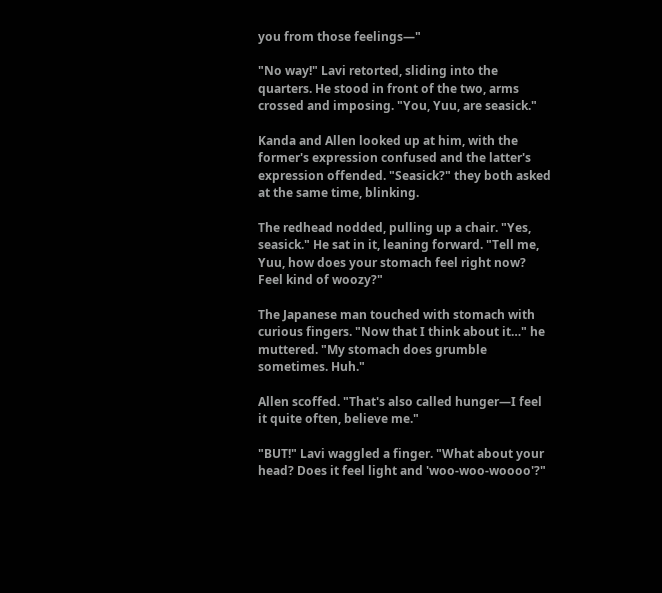you from those feelings—"

"No way!" Lavi retorted, sliding into the quarters. He stood in front of the two, arms crossed and imposing. "You, Yuu, are seasick."

Kanda and Allen looked up at him, with the former's expression confused and the latter's expression offended. "Seasick?" they both asked at the same time, blinking.

The redhead nodded, pulling up a chair. "Yes, seasick." He sat in it, leaning forward. "Tell me, Yuu, how does your stomach feel right now? Feel kind of woozy?"

The Japanese man touched with stomach with curious fingers. "Now that I think about it…" he muttered. "My stomach does grumble sometimes. Huh."

Allen scoffed. "That's also called hunger—I feel it quite often, believe me."

"BUT!" Lavi waggled a finger. "What about your head? Does it feel light and 'woo-woo-woooo'?"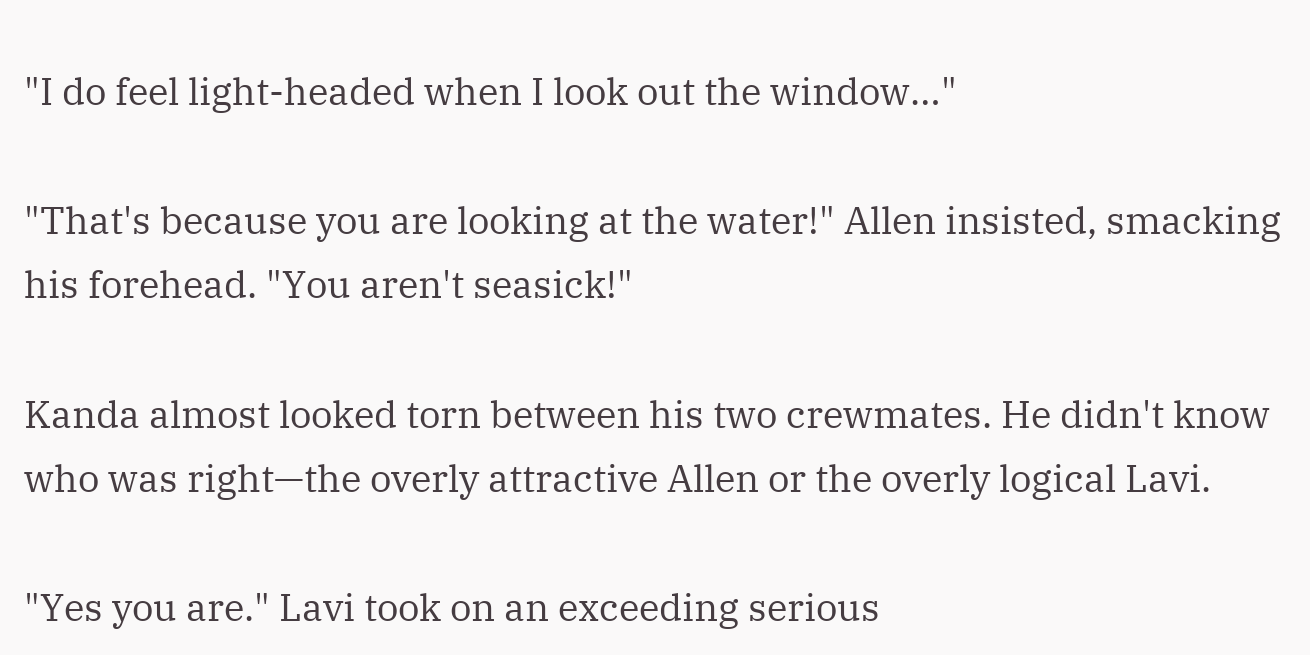"I do feel light-headed when I look out the window…"

"That's because you are looking at the water!" Allen insisted, smacking his forehead. "You aren't seasick!"

Kanda almost looked torn between his two crewmates. He didn't know who was right—the overly attractive Allen or the overly logical Lavi.

"Yes you are." Lavi took on an exceeding serious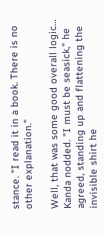stance. "I read it in a book. There is no other explanation."

Well, that was some good overall logic… Kanda nodded. "I must be seasick," he agreed, standing up and flattening the invisible shirt he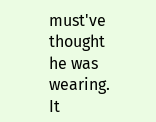must've thought he was wearing. It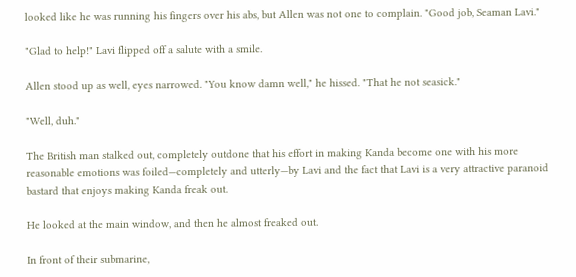looked like he was running his fingers over his abs, but Allen was not one to complain. "Good job, Seaman Lavi."

"Glad to help!" Lavi flipped off a salute with a smile.

Allen stood up as well, eyes narrowed. "You know damn well," he hissed. "That he not seasick."

"Well, duh."

The British man stalked out, completely outdone that his effort in making Kanda become one with his more reasonable emotions was foiled—completely and utterly—by Lavi and the fact that Lavi is a very attractive paranoid bastard that enjoys making Kanda freak out.

He looked at the main window, and then he almost freaked out.

In front of their submarine,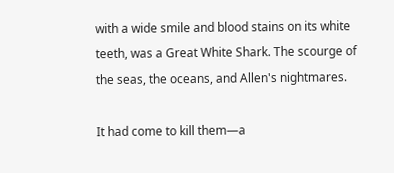with a wide smile and blood stains on its white teeth, was a Great White Shark. The scourge of the seas, the oceans, and Allen's nightmares.

It had come to kill them—a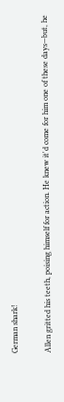German shark!

Allen gritted his teeth, poising himself for action. He knew it'd come for him one of these days—but, he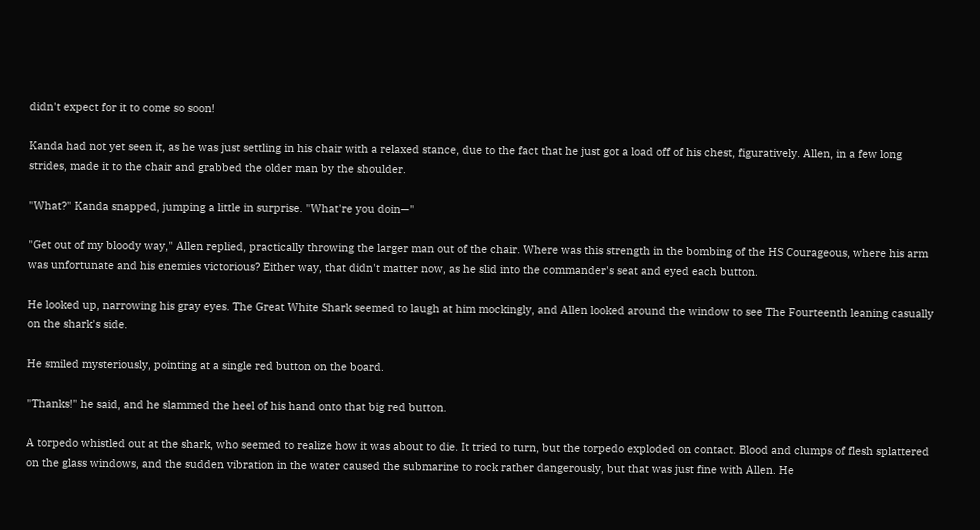didn't expect for it to come so soon!

Kanda had not yet seen it, as he was just settling in his chair with a relaxed stance, due to the fact that he just got a load off of his chest, figuratively. Allen, in a few long strides, made it to the chair and grabbed the older man by the shoulder.

"What?" Kanda snapped, jumping a little in surprise. "What're you doin—"

"Get out of my bloody way," Allen replied, practically throwing the larger man out of the chair. Where was this strength in the bombing of the HS Courageous, where his arm was unfortunate and his enemies victorious? Either way, that didn't matter now, as he slid into the commander's seat and eyed each button.

He looked up, narrowing his gray eyes. The Great White Shark seemed to laugh at him mockingly, and Allen looked around the window to see The Fourteenth leaning casually on the shark's side.

He smiled mysteriously, pointing at a single red button on the board.

"Thanks!" he said, and he slammed the heel of his hand onto that big red button.

A torpedo whistled out at the shark, who seemed to realize how it was about to die. It tried to turn, but the torpedo exploded on contact. Blood and clumps of flesh splattered on the glass windows, and the sudden vibration in the water caused the submarine to rock rather dangerously, but that was just fine with Allen. He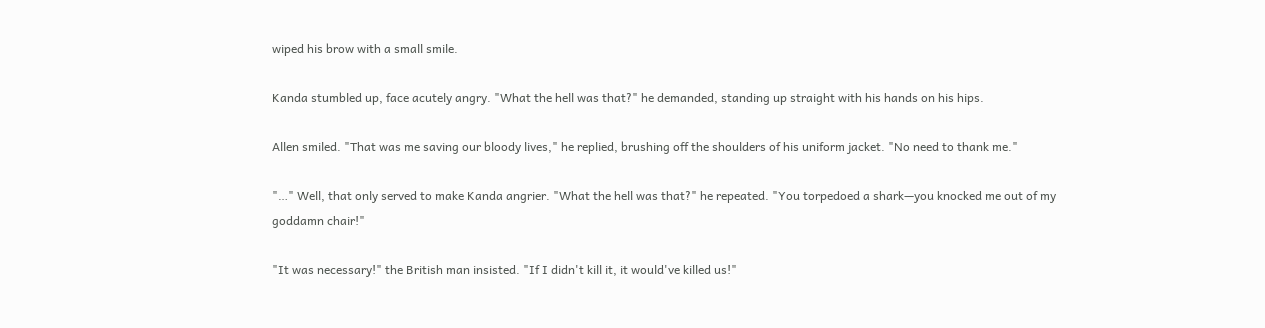wiped his brow with a small smile.

Kanda stumbled up, face acutely angry. "What the hell was that?" he demanded, standing up straight with his hands on his hips.

Allen smiled. "That was me saving our bloody lives," he replied, brushing off the shoulders of his uniform jacket. "No need to thank me."

"…" Well, that only served to make Kanda angrier. "What the hell was that?" he repeated. "You torpedoed a shark—you knocked me out of my goddamn chair!"

"It was necessary!" the British man insisted. "If I didn't kill it, it would've killed us!"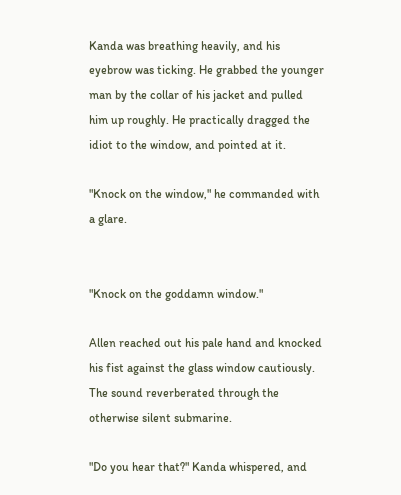Kanda was breathing heavily, and his eyebrow was ticking. He grabbed the younger man by the collar of his jacket and pulled him up roughly. He practically dragged the idiot to the window, and pointed at it.

"Knock on the window," he commanded with a glare.


"Knock on the goddamn window."

Allen reached out his pale hand and knocked his fist against the glass window cautiously. The sound reverberated through the otherwise silent submarine.

"Do you hear that?" Kanda whispered, and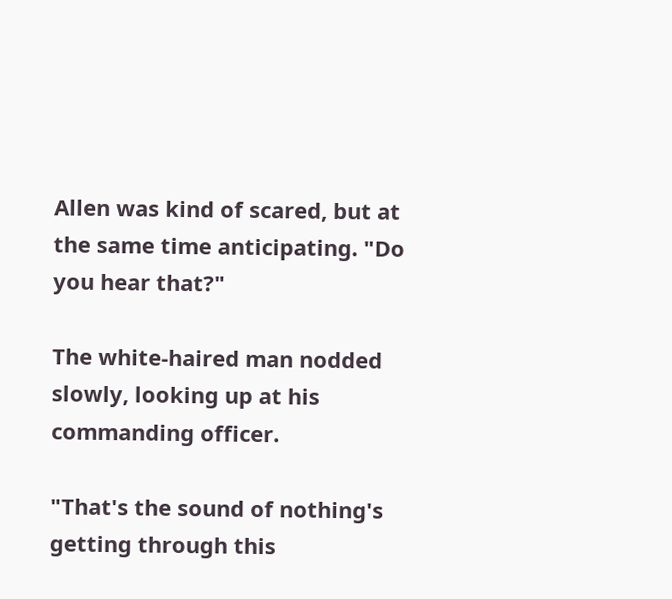Allen was kind of scared, but at the same time anticipating. "Do you hear that?"

The white-haired man nodded slowly, looking up at his commanding officer.

"That's the sound of nothing's getting through this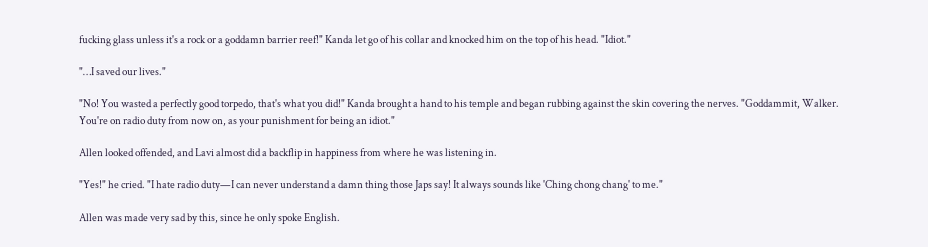fucking glass unless it's a rock or a goddamn barrier reef!" Kanda let go of his collar and knocked him on the top of his head. "Idiot."

"…I saved our lives."

"No! You wasted a perfectly good torpedo, that's what you did!" Kanda brought a hand to his temple and began rubbing against the skin covering the nerves. "Goddammit, Walker. You're on radio duty from now on, as your punishment for being an idiot."

Allen looked offended, and Lavi almost did a backflip in happiness from where he was listening in.

"Yes!" he cried. "I hate radio duty—I can never understand a damn thing those Japs say! It always sounds like 'Ching chong chang' to me."

Allen was made very sad by this, since he only spoke English.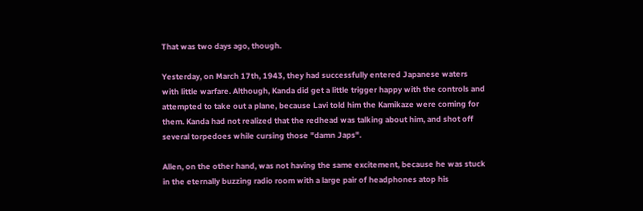That was two days ago, though.

Yesterday, on March 17th, 1943, they had successfully entered Japanese waters with little warfare. Although, Kanda did get a little trigger happy with the controls and attempted to take out a plane, because Lavi told him the Kamikaze were coming for them. Kanda had not realized that the redhead was talking about him, and shot off several torpedoes while cursing those "damn Japs".

Allen, on the other hand, was not having the same excitement, because he was stuck in the eternally buzzing radio room with a large pair of headphones atop his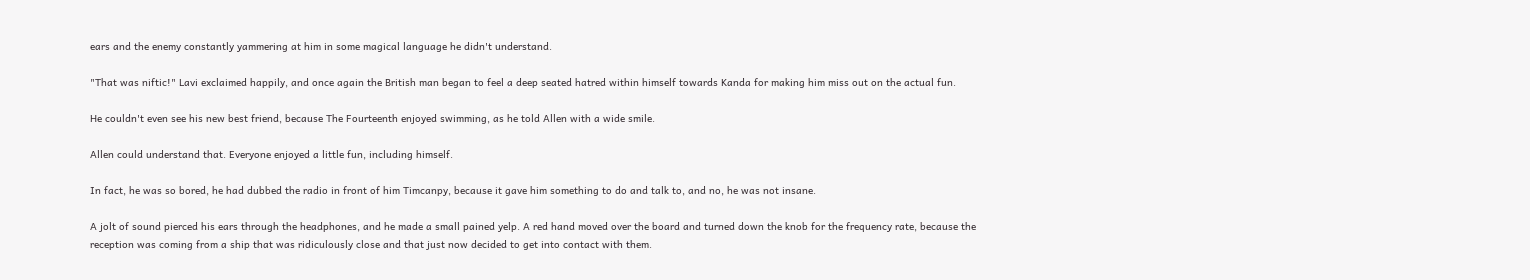ears and the enemy constantly yammering at him in some magical language he didn't understand.

"That was niftic!" Lavi exclaimed happily, and once again the British man began to feel a deep seated hatred within himself towards Kanda for making him miss out on the actual fun.

He couldn't even see his new best friend, because The Fourteenth enjoyed swimming, as he told Allen with a wide smile.

Allen could understand that. Everyone enjoyed a little fun, including himself.

In fact, he was so bored, he had dubbed the radio in front of him Timcanpy, because it gave him something to do and talk to, and no, he was not insane.

A jolt of sound pierced his ears through the headphones, and he made a small pained yelp. A red hand moved over the board and turned down the knob for the frequency rate, because the reception was coming from a ship that was ridiculously close and that just now decided to get into contact with them.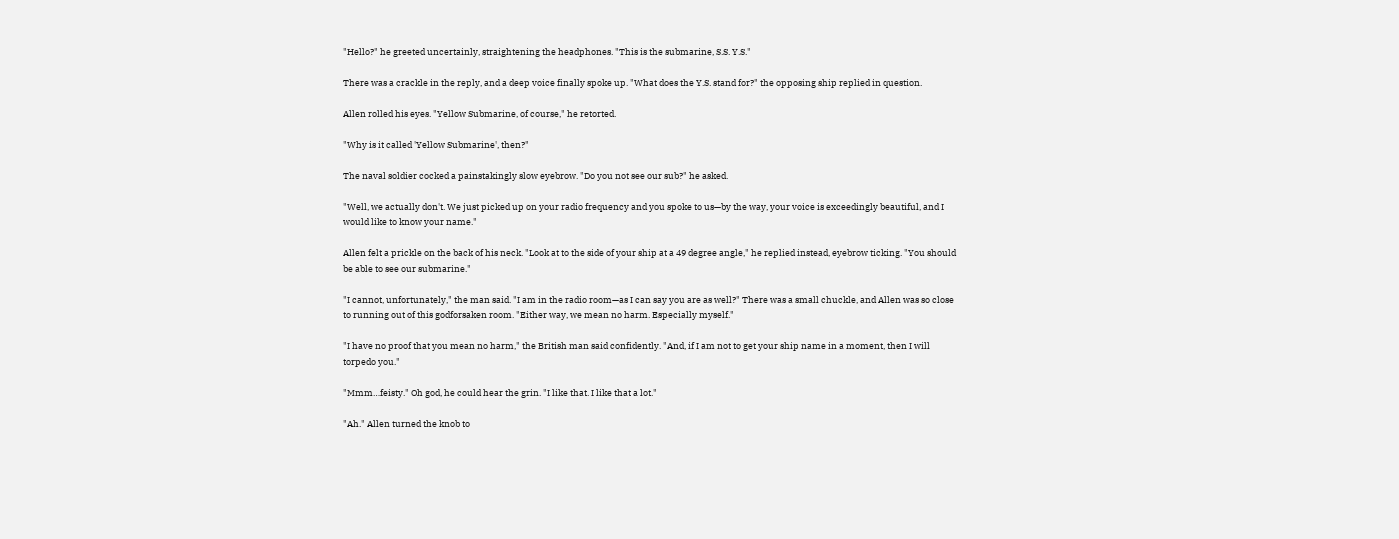"Hello?" he greeted uncertainly, straightening the headphones. "This is the submarine, S.S. Y.S."

There was a crackle in the reply, and a deep voice finally spoke up. "What does the Y.S. stand for?" the opposing ship replied in question.

Allen rolled his eyes. "Yellow Submarine, of course," he retorted.

"Why is it called 'Yellow Submarine', then?"

The naval soldier cocked a painstakingly slow eyebrow. "Do you not see our sub?" he asked.

"Well, we actually don't. We just picked up on your radio frequency and you spoke to us—by the way, your voice is exceedingly beautiful, and I would like to know your name."

Allen felt a prickle on the back of his neck. "Look at to the side of your ship at a 49 degree angle," he replied instead, eyebrow ticking. "You should be able to see our submarine."

"I cannot, unfortunately," the man said. "I am in the radio room—as I can say you are as well?" There was a small chuckle, and Allen was so close to running out of this godforsaken room. "Either way, we mean no harm. Especially myself."

"I have no proof that you mean no harm," the British man said confidently. "And, if I am not to get your ship name in a moment, then I will torpedo you."

"Mmm…feisty." Oh god, he could hear the grin. "I like that. I like that a lot."

"Ah." Allen turned the knob to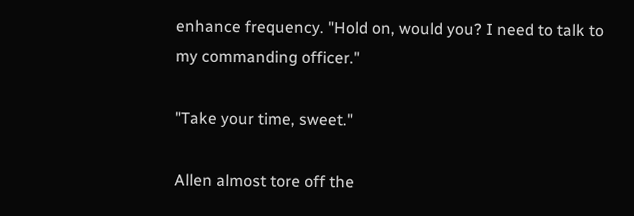enhance frequency. "Hold on, would you? I need to talk to my commanding officer."

"Take your time, sweet."

Allen almost tore off the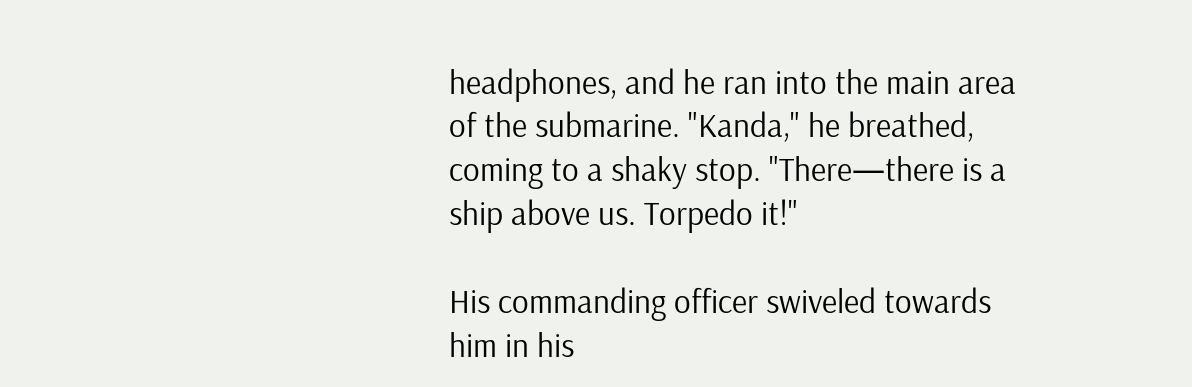headphones, and he ran into the main area of the submarine. "Kanda," he breathed, coming to a shaky stop. "There—there is a ship above us. Torpedo it!"

His commanding officer swiveled towards him in his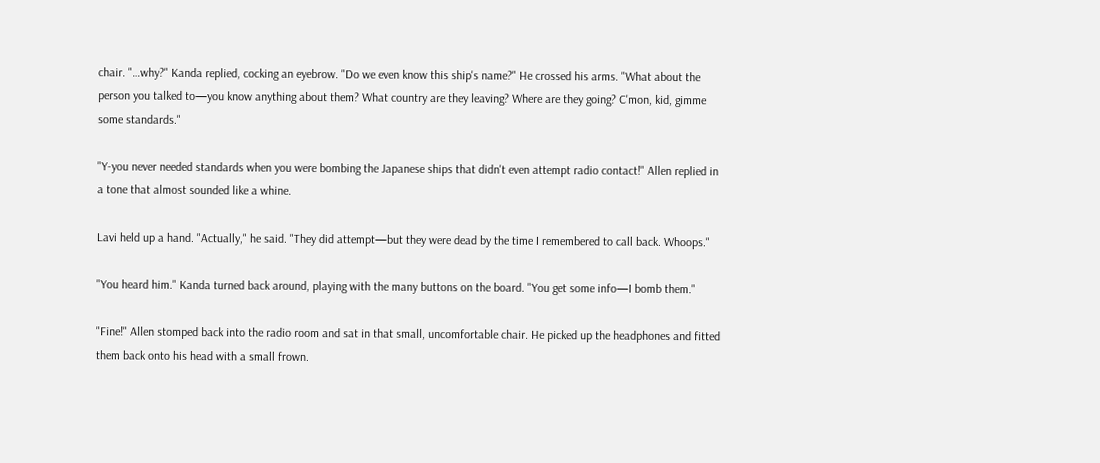chair. "…why?" Kanda replied, cocking an eyebrow. "Do we even know this ship's name?" He crossed his arms. "What about the person you talked to—you know anything about them? What country are they leaving? Where are they going? C'mon, kid, gimme some standards."

"Y-you never needed standards when you were bombing the Japanese ships that didn't even attempt radio contact!" Allen replied in a tone that almost sounded like a whine.

Lavi held up a hand. "Actually," he said. "They did attempt—but they were dead by the time I remembered to call back. Whoops."

"You heard him." Kanda turned back around, playing with the many buttons on the board. "You get some info—I bomb them."

"Fine!" Allen stomped back into the radio room and sat in that small, uncomfortable chair. He picked up the headphones and fitted them back onto his head with a small frown.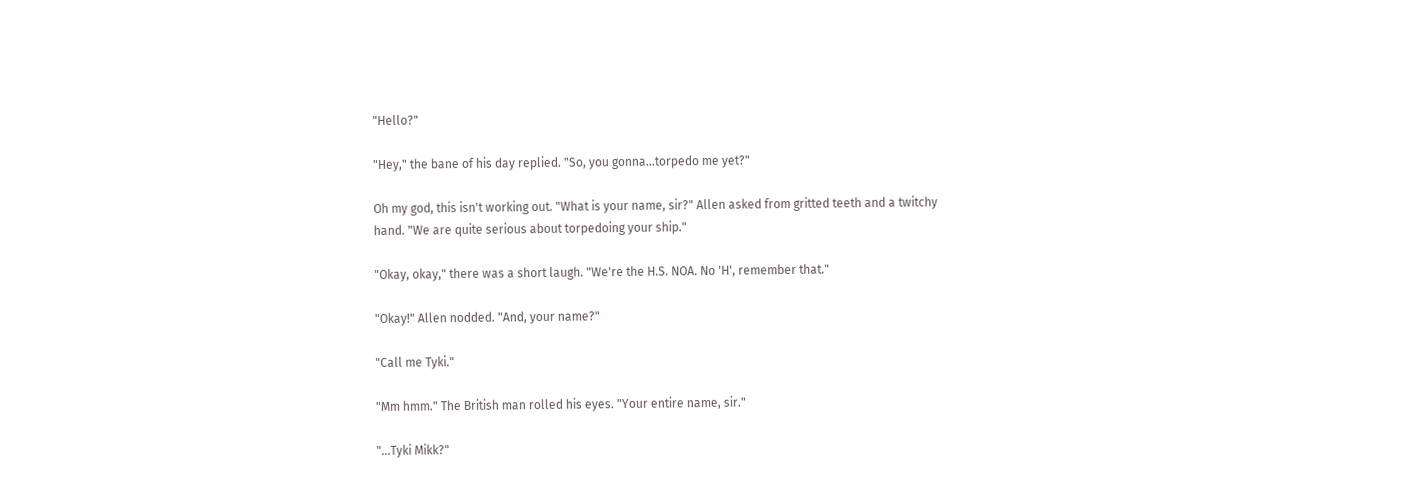"Hello?"

"Hey," the bane of his day replied. "So, you gonna…torpedo me yet?"

Oh my god, this isn't working out. "What is your name, sir?" Allen asked from gritted teeth and a twitchy hand. "We are quite serious about torpedoing your ship."

"Okay, okay," there was a short laugh. "We're the H.S. NOA. No 'H', remember that."

"Okay!" Allen nodded. "And, your name?"

"Call me Tyki."

"Mm hmm." The British man rolled his eyes. "Your entire name, sir."

"…Tyki Mikk?"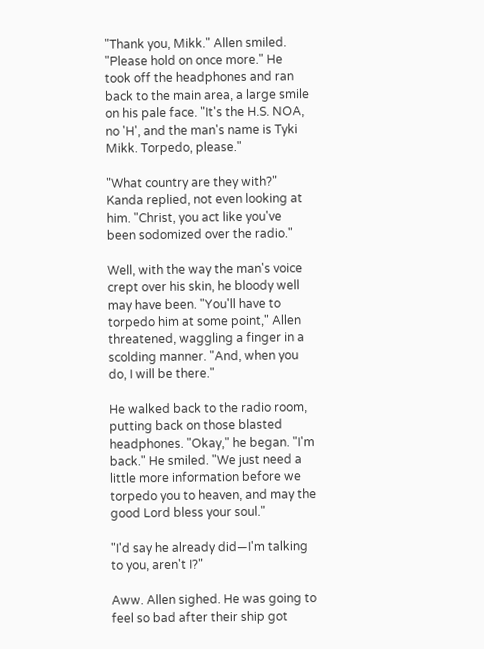"Thank you, Mikk." Allen smiled. "Please hold on once more." He took off the headphones and ran back to the main area, a large smile on his pale face. "It's the H.S. NOA, no 'H', and the man's name is Tyki Mikk. Torpedo, please."

"What country are they with?" Kanda replied, not even looking at him. "Christ, you act like you've been sodomized over the radio."

Well, with the way the man's voice crept over his skin, he bloody well may have been. "You'll have to torpedo him at some point," Allen threatened, waggling a finger in a scolding manner. "And, when you do, I will be there."

He walked back to the radio room, putting back on those blasted headphones. "Okay," he began. "I'm back." He smiled. "We just need a little more information before we torpedo you to heaven, and may the good Lord bless your soul."

"I'd say he already did—I'm talking to you, aren't I?"

Aww. Allen sighed. He was going to feel so bad after their ship got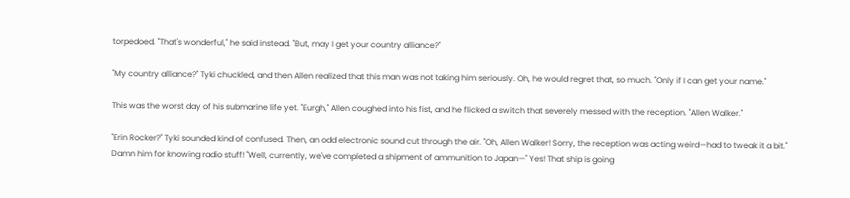torpedoed. "That's wonderful," he said instead. "But, may I get your country alliance?"

"My country alliance?" Tyki chuckled, and then Allen realized that this man was not taking him seriously. Oh, he would regret that, so much. "Only if I can get your name."

This was the worst day of his submarine life yet. "Eurgh," Allen coughed into his fist, and he flicked a switch that severely messed with the reception. "Allen Walker."

"Erin Rocker?" Tyki sounded kind of confused. Then, an odd electronic sound cut through the air. "Oh, Allen Walker! Sorry, the reception was acting weird—had to tweak it a bit." Damn him for knowing radio stuff! "Well, currently, we've completed a shipment of ammunition to Japan—" Yes! That ship is going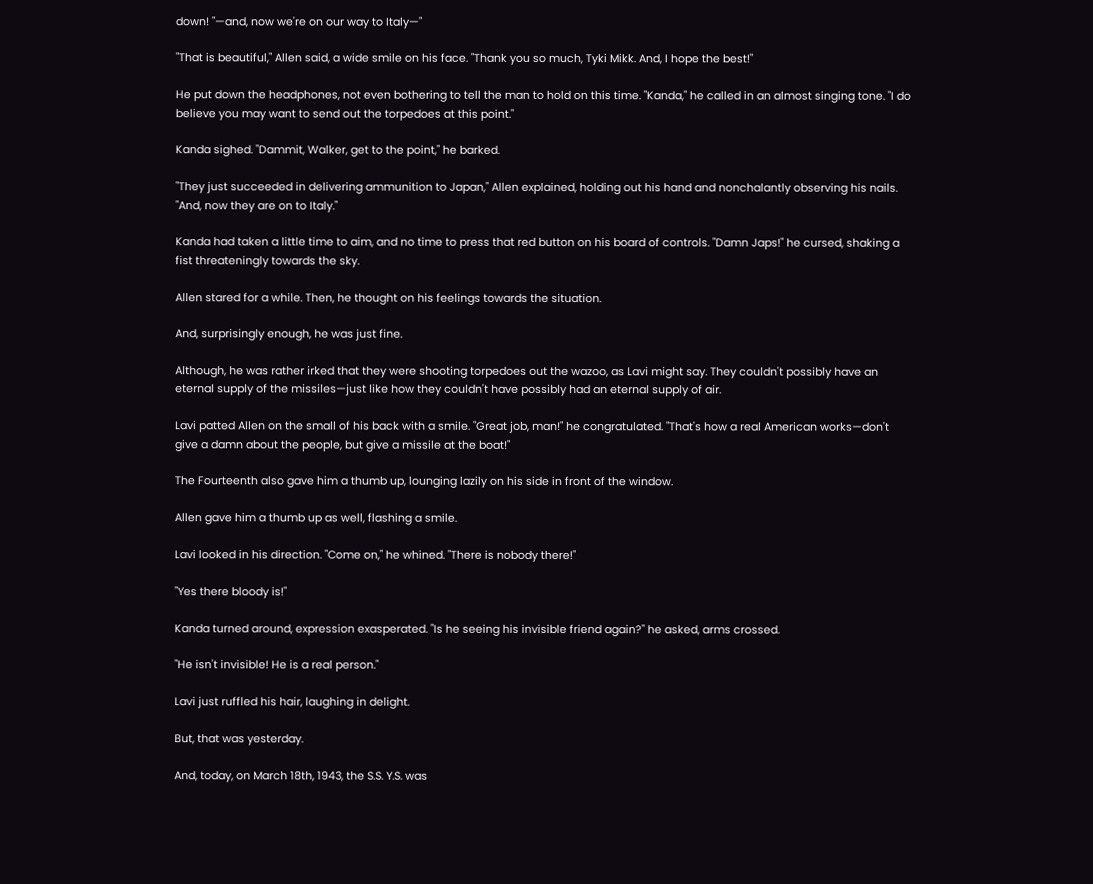down! "—and, now we're on our way to Italy—"

"That is beautiful," Allen said, a wide smile on his face. "Thank you so much, Tyki Mikk. And, I hope the best!"

He put down the headphones, not even bothering to tell the man to hold on this time. "Kanda," he called in an almost singing tone. "I do believe you may want to send out the torpedoes at this point."

Kanda sighed. "Dammit, Walker, get to the point," he barked.

"They just succeeded in delivering ammunition to Japan," Allen explained, holding out his hand and nonchalantly observing his nails. "And, now they are on to Italy."

Kanda had taken a little time to aim, and no time to press that red button on his board of controls. "Damn Japs!" he cursed, shaking a fist threateningly towards the sky.

Allen stared for a while. Then, he thought on his feelings towards the situation.

And, surprisingly enough, he was just fine.

Although, he was rather irked that they were shooting torpedoes out the wazoo, as Lavi might say. They couldn't possibly have an eternal supply of the missiles—just like how they couldn't have possibly had an eternal supply of air.

Lavi patted Allen on the small of his back with a smile. "Great job, man!" he congratulated. "That's how a real American works—don't give a damn about the people, but give a missile at the boat!"

The Fourteenth also gave him a thumb up, lounging lazily on his side in front of the window.

Allen gave him a thumb up as well, flashing a smile.

Lavi looked in his direction. "Come on," he whined. "There is nobody there!"

"Yes there bloody is!"

Kanda turned around, expression exasperated. "Is he seeing his invisible friend again?" he asked, arms crossed.

"He isn't invisible! He is a real person."

Lavi just ruffled his hair, laughing in delight.

But, that was yesterday.

And, today, on March 18th, 1943, the S.S. Y.S. was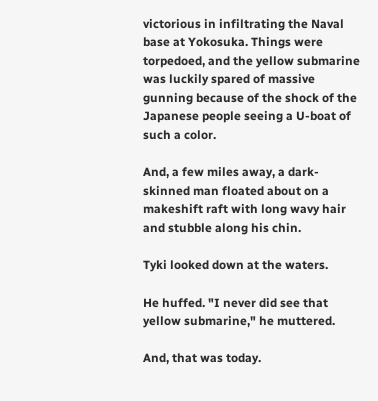victorious in infiltrating the Naval base at Yokosuka. Things were torpedoed, and the yellow submarine was luckily spared of massive gunning because of the shock of the Japanese people seeing a U-boat of such a color.

And, a few miles away, a dark-skinned man floated about on a makeshift raft with long wavy hair and stubble along his chin.

Tyki looked down at the waters.

He huffed. "I never did see that yellow submarine," he muttered.

And, that was today.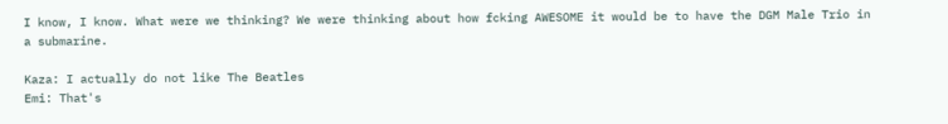I know, I know. What were we thinking? We were thinking about how fcking AWESOME it would be to have the DGM Male Trio in a submarine.

Kaza: I actually do not like The Beatles
Emi: That's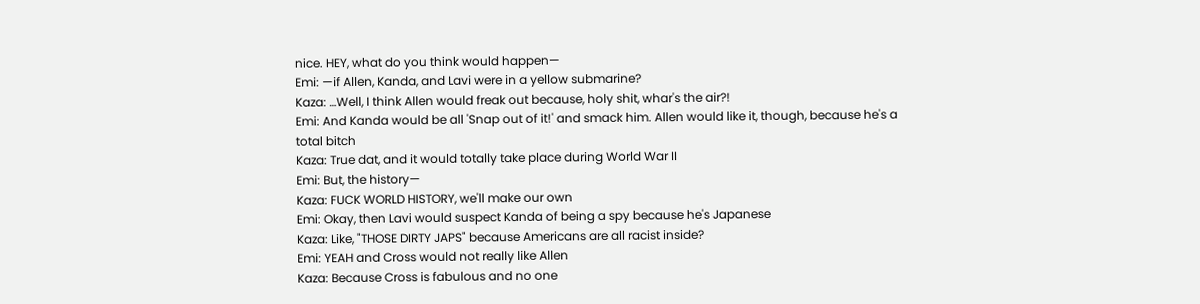nice. HEY, what do you think would happen—
Emi: —if Allen, Kanda, and Lavi were in a yellow submarine?
Kaza: …Well, I think Allen would freak out because, holy shit, whar's the air?!
Emi: And Kanda would be all 'Snap out of it!' and smack him. Allen would like it, though, because he's a total bitch
Kaza: True dat, and it would totally take place during World War II
Emi: But, the history—
Kaza: FUCK WORLD HISTORY, we'll make our own
Emi: Okay, then Lavi would suspect Kanda of being a spy because he's Japanese
Kaza: Like, "THOSE DIRTY JAPS" because Americans are all racist inside?
Emi: YEAH and Cross would not really like Allen
Kaza: Because Cross is fabulous and no one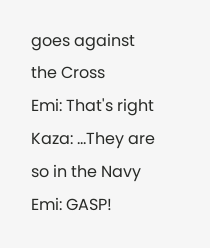goes against the Cross
Emi: That's right
Kaza: …They are so in the Navy
Emi: GASP!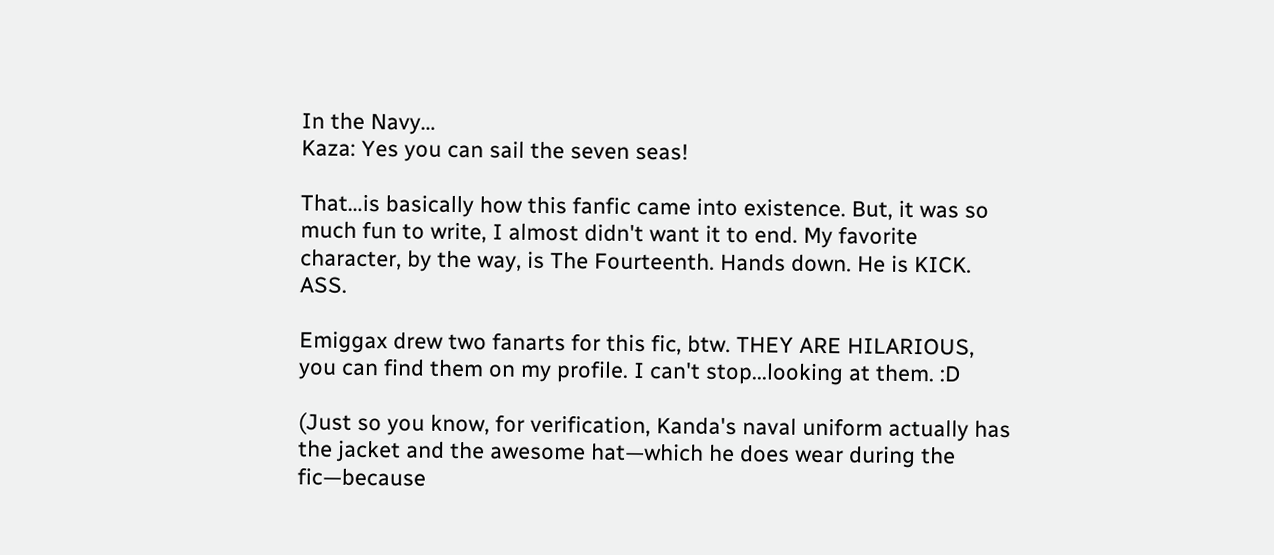In the Navy…
Kaza: Yes you can sail the seven seas!

That…is basically how this fanfic came into existence. But, it was so much fun to write, I almost didn't want it to end. My favorite character, by the way, is The Fourteenth. Hands down. He is KICK. ASS.

Emiggax drew two fanarts for this fic, btw. THEY ARE HILARIOUS, you can find them on my profile. I can't stop...looking at them. :D

(Just so you know, for verification, Kanda's naval uniform actually has the jacket and the awesome hat—which he does wear during the fic—because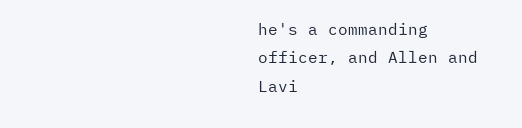he's a commanding officer, and Allen and Lavi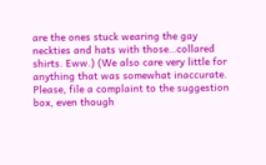are the ones stuck wearing the gay neckties and hats with those…collared shirts. Eww.) (We also care very little for anything that was somewhat inaccurate. Please, file a complaint to the suggestion box, even though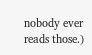nobody ever reads those.)